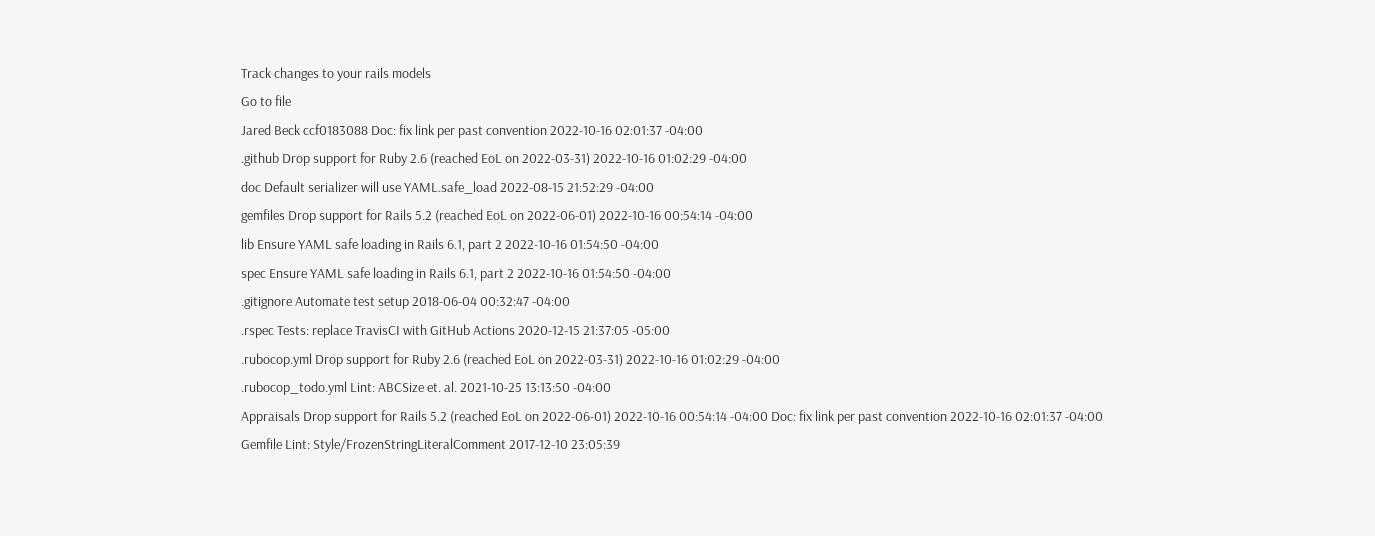Track changes to your rails models
Go to file
Jared Beck ccf0183088 Doc: fix link per past convention 2022-10-16 02:01:37 -04:00
.github Drop support for Ruby 2.6 (reached EoL on 2022-03-31) 2022-10-16 01:02:29 -04:00
doc Default serializer will use YAML.safe_load 2022-08-15 21:52:29 -04:00
gemfiles Drop support for Rails 5.2 (reached EoL on 2022-06-01) 2022-10-16 00:54:14 -04:00
lib Ensure YAML safe loading in Rails 6.1, part 2 2022-10-16 01:54:50 -04:00
spec Ensure YAML safe loading in Rails 6.1, part 2 2022-10-16 01:54:50 -04:00
.gitignore Automate test setup 2018-06-04 00:32:47 -04:00
.rspec Tests: replace TravisCI with GitHub Actions 2020-12-15 21:37:05 -05:00
.rubocop.yml Drop support for Ruby 2.6 (reached EoL on 2022-03-31) 2022-10-16 01:02:29 -04:00
.rubocop_todo.yml Lint: ABCSize et. al. 2021-10-25 13:13:50 -04:00
Appraisals Drop support for Rails 5.2 (reached EoL on 2022-06-01) 2022-10-16 00:54:14 -04:00 Doc: fix link per past convention 2022-10-16 02:01:37 -04:00
Gemfile Lint: Style/FrozenStringLiteralComment 2017-12-10 23:05:39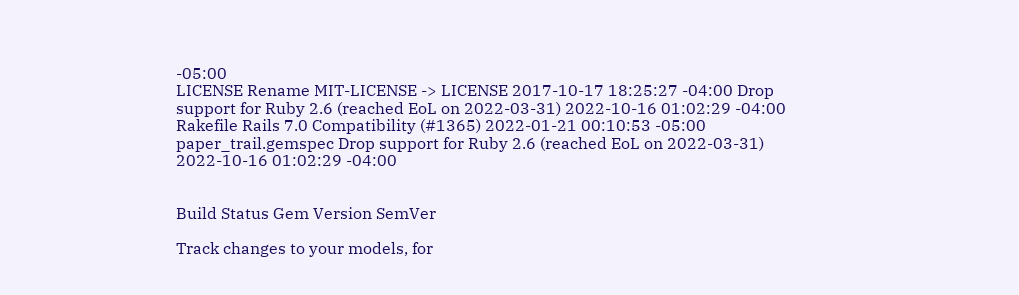-05:00
LICENSE Rename MIT-LICENSE -> LICENSE 2017-10-17 18:25:27 -04:00 Drop support for Ruby 2.6 (reached EoL on 2022-03-31) 2022-10-16 01:02:29 -04:00
Rakefile Rails 7.0 Compatibility (#1365) 2022-01-21 00:10:53 -05:00
paper_trail.gemspec Drop support for Ruby 2.6 (reached EoL on 2022-03-31) 2022-10-16 01:02:29 -04:00


Build Status Gem Version SemVer

Track changes to your models, for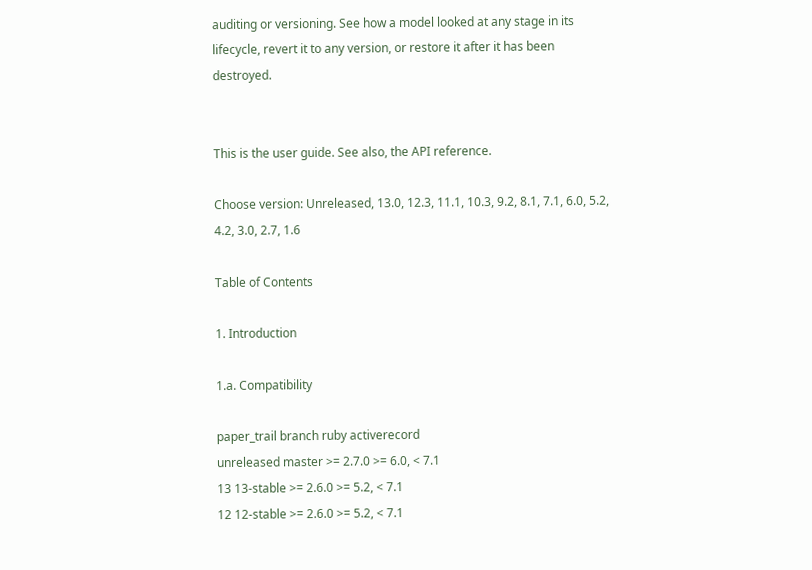auditing or versioning. See how a model looked at any stage in its lifecycle, revert it to any version, or restore it after it has been destroyed.


This is the user guide. See also, the API reference.

Choose version: Unreleased, 13.0, 12.3, 11.1, 10.3, 9.2, 8.1, 7.1, 6.0, 5.2, 4.2, 3.0, 2.7, 1.6

Table of Contents

1. Introduction

1.a. Compatibility

paper_trail branch ruby activerecord
unreleased master >= 2.7.0 >= 6.0, < 7.1
13 13-stable >= 2.6.0 >= 5.2, < 7.1
12 12-stable >= 2.6.0 >= 5.2, < 7.1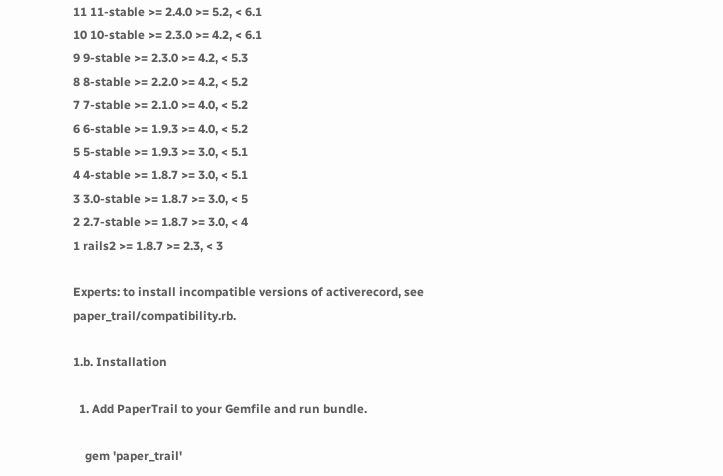11 11-stable >= 2.4.0 >= 5.2, < 6.1
10 10-stable >= 2.3.0 >= 4.2, < 6.1
9 9-stable >= 2.3.0 >= 4.2, < 5.3
8 8-stable >= 2.2.0 >= 4.2, < 5.2
7 7-stable >= 2.1.0 >= 4.0, < 5.2
6 6-stable >= 1.9.3 >= 4.0, < 5.2
5 5-stable >= 1.9.3 >= 3.0, < 5.1
4 4-stable >= 1.8.7 >= 3.0, < 5.1
3 3.0-stable >= 1.8.7 >= 3.0, < 5
2 2.7-stable >= 1.8.7 >= 3.0, < 4
1 rails2 >= 1.8.7 >= 2.3, < 3

Experts: to install incompatible versions of activerecord, see paper_trail/compatibility.rb.

1.b. Installation

  1. Add PaperTrail to your Gemfile and run bundle.

    gem 'paper_trail'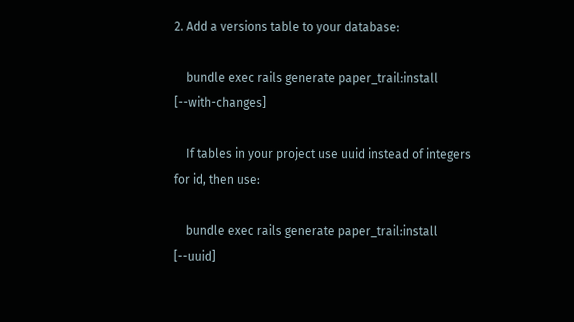2. Add a versions table to your database:

    bundle exec rails generate paper_trail:install [--with-changes]

    If tables in your project use uuid instead of integers for id, then use:

    bundle exec rails generate paper_trail:install [--uuid]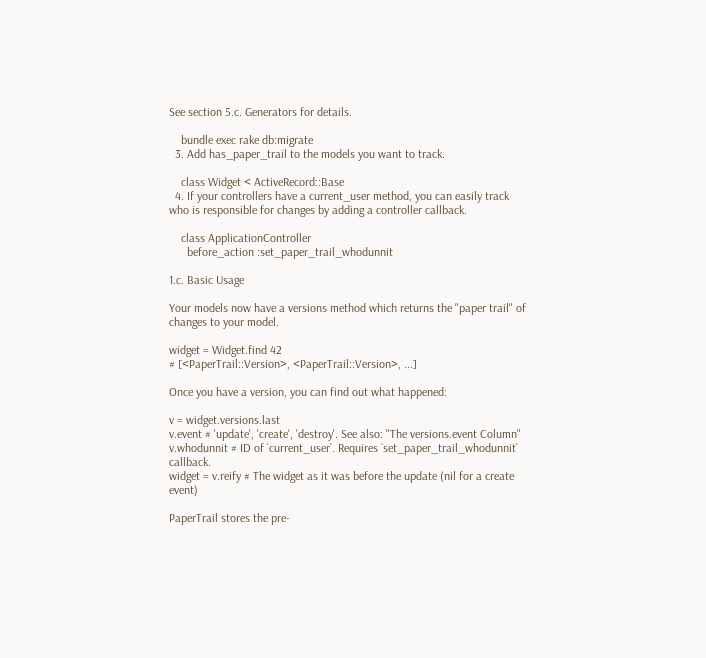See section 5.c. Generators for details.

    bundle exec rake db:migrate
  3. Add has_paper_trail to the models you want to track.

    class Widget < ActiveRecord::Base
  4. If your controllers have a current_user method, you can easily track who is responsible for changes by adding a controller callback.

    class ApplicationController
      before_action :set_paper_trail_whodunnit

1.c. Basic Usage

Your models now have a versions method which returns the "paper trail" of changes to your model.

widget = Widget.find 42
# [<PaperTrail::Version>, <PaperTrail::Version>, ...]

Once you have a version, you can find out what happened:

v = widget.versions.last
v.event # 'update', 'create', 'destroy'. See also: "The versions.event Column"
v.whodunnit # ID of `current_user`. Requires `set_paper_trail_whodunnit` callback.
widget = v.reify # The widget as it was before the update (nil for a create event)

PaperTrail stores the pre-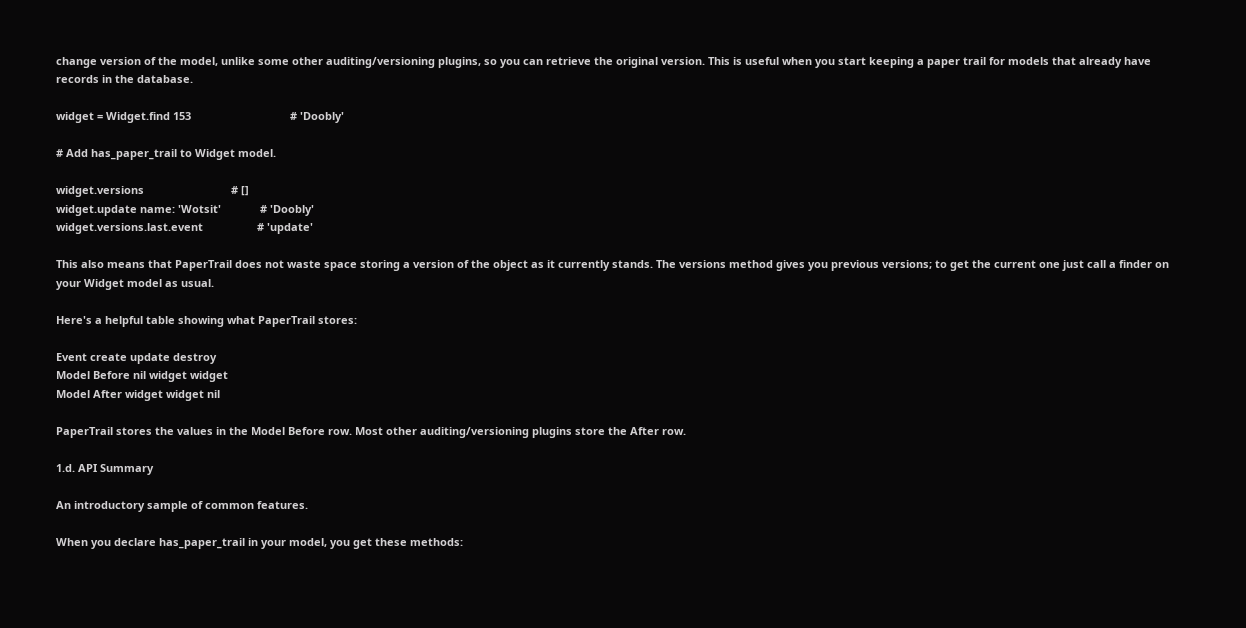change version of the model, unlike some other auditing/versioning plugins, so you can retrieve the original version. This is useful when you start keeping a paper trail for models that already have records in the database.

widget = Widget.find 153                                 # 'Doobly'

# Add has_paper_trail to Widget model.

widget.versions                             # []
widget.update name: 'Wotsit'             # 'Doobly'
widget.versions.last.event                  # 'update'

This also means that PaperTrail does not waste space storing a version of the object as it currently stands. The versions method gives you previous versions; to get the current one just call a finder on your Widget model as usual.

Here's a helpful table showing what PaperTrail stores:

Event create update destroy
Model Before nil widget widget
Model After widget widget nil

PaperTrail stores the values in the Model Before row. Most other auditing/versioning plugins store the After row.

1.d. API Summary

An introductory sample of common features.

When you declare has_paper_trail in your model, you get these methods: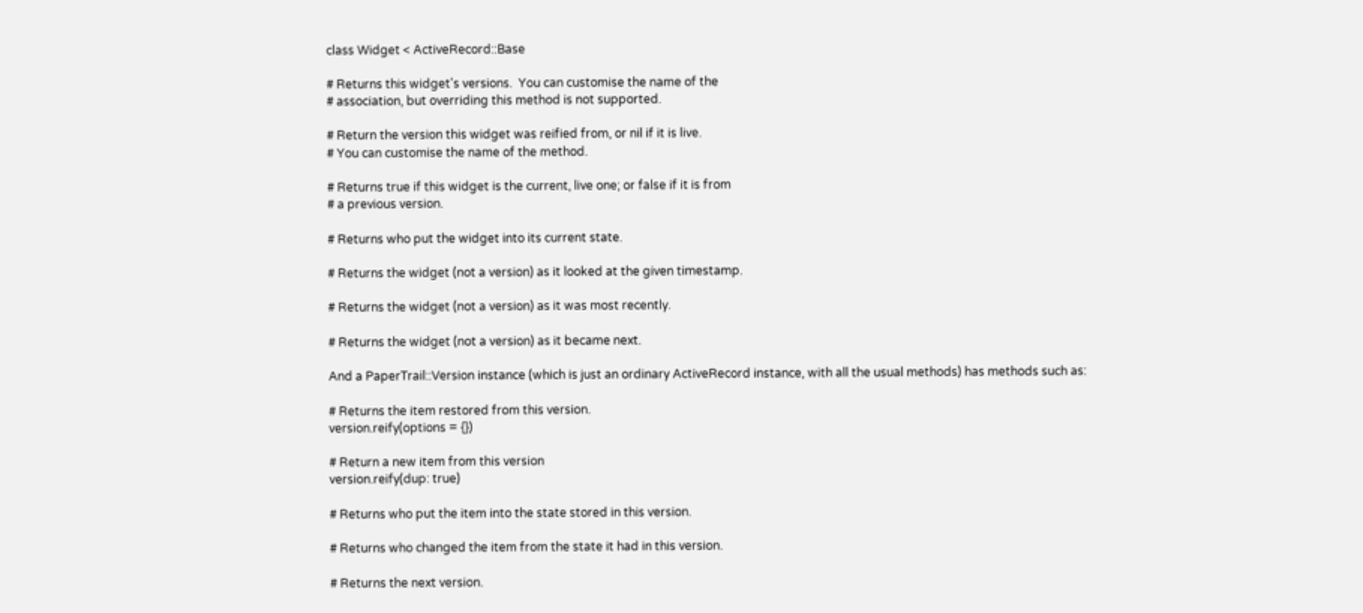class Widget < ActiveRecord::Base

# Returns this widget's versions.  You can customise the name of the
# association, but overriding this method is not supported.

# Return the version this widget was reified from, or nil if it is live.
# You can customise the name of the method.

# Returns true if this widget is the current, live one; or false if it is from
# a previous version.

# Returns who put the widget into its current state.

# Returns the widget (not a version) as it looked at the given timestamp.

# Returns the widget (not a version) as it was most recently.

# Returns the widget (not a version) as it became next.

And a PaperTrail::Version instance (which is just an ordinary ActiveRecord instance, with all the usual methods) has methods such as:

# Returns the item restored from this version.
version.reify(options = {})

# Return a new item from this version
version.reify(dup: true)

# Returns who put the item into the state stored in this version.

# Returns who changed the item from the state it had in this version.

# Returns the next version.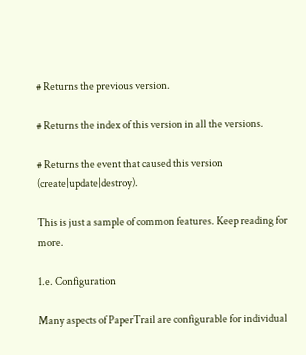# Returns the previous version.

# Returns the index of this version in all the versions.

# Returns the event that caused this version (create|update|destroy).

This is just a sample of common features. Keep reading for more.

1.e. Configuration

Many aspects of PaperTrail are configurable for individual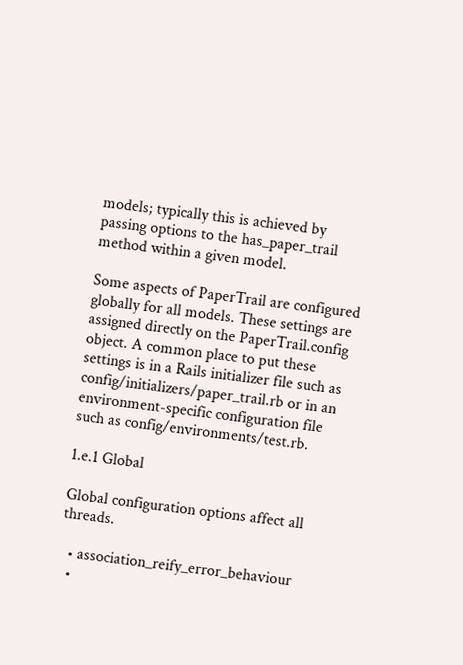models; typically this is achieved by passing options to the has_paper_trail method within a given model.

Some aspects of PaperTrail are configured globally for all models. These settings are assigned directly on the PaperTrail.config object. A common place to put these settings is in a Rails initializer file such as config/initializers/paper_trail.rb or in an environment-specific configuration file such as config/environments/test.rb.

1.e.1 Global

Global configuration options affect all threads.

  • association_reify_error_behaviour
  •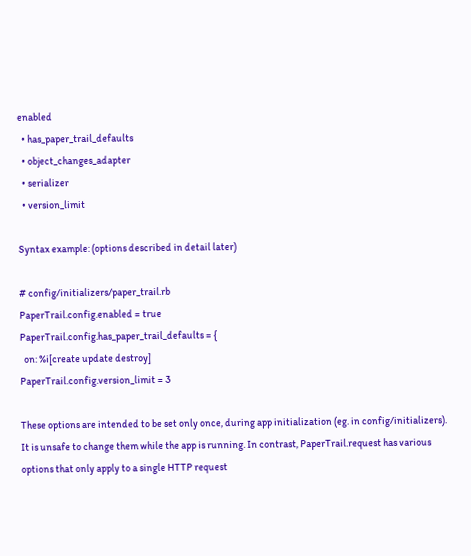enabled
  • has_paper_trail_defaults
  • object_changes_adapter
  • serializer
  • version_limit

Syntax example: (options described in detail later)

# config/initializers/paper_trail.rb
PaperTrail.config.enabled = true
PaperTrail.config.has_paper_trail_defaults = {
  on: %i[create update destroy]
PaperTrail.config.version_limit = 3

These options are intended to be set only once, during app initialization (eg. in config/initializers). It is unsafe to change them while the app is running. In contrast, PaperTrail.request has various options that only apply to a single HTTP request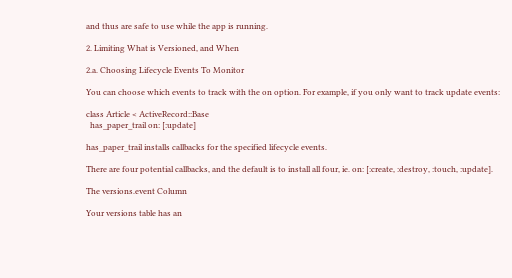and thus are safe to use while the app is running.

2. Limiting What is Versioned, and When

2.a. Choosing Lifecycle Events To Monitor

You can choose which events to track with the on option. For example, if you only want to track update events:

class Article < ActiveRecord::Base
  has_paper_trail on: [:update]

has_paper_trail installs callbacks for the specified lifecycle events.

There are four potential callbacks, and the default is to install all four, ie. on: [:create, :destroy, :touch, :update].

The versions.event Column

Your versions table has an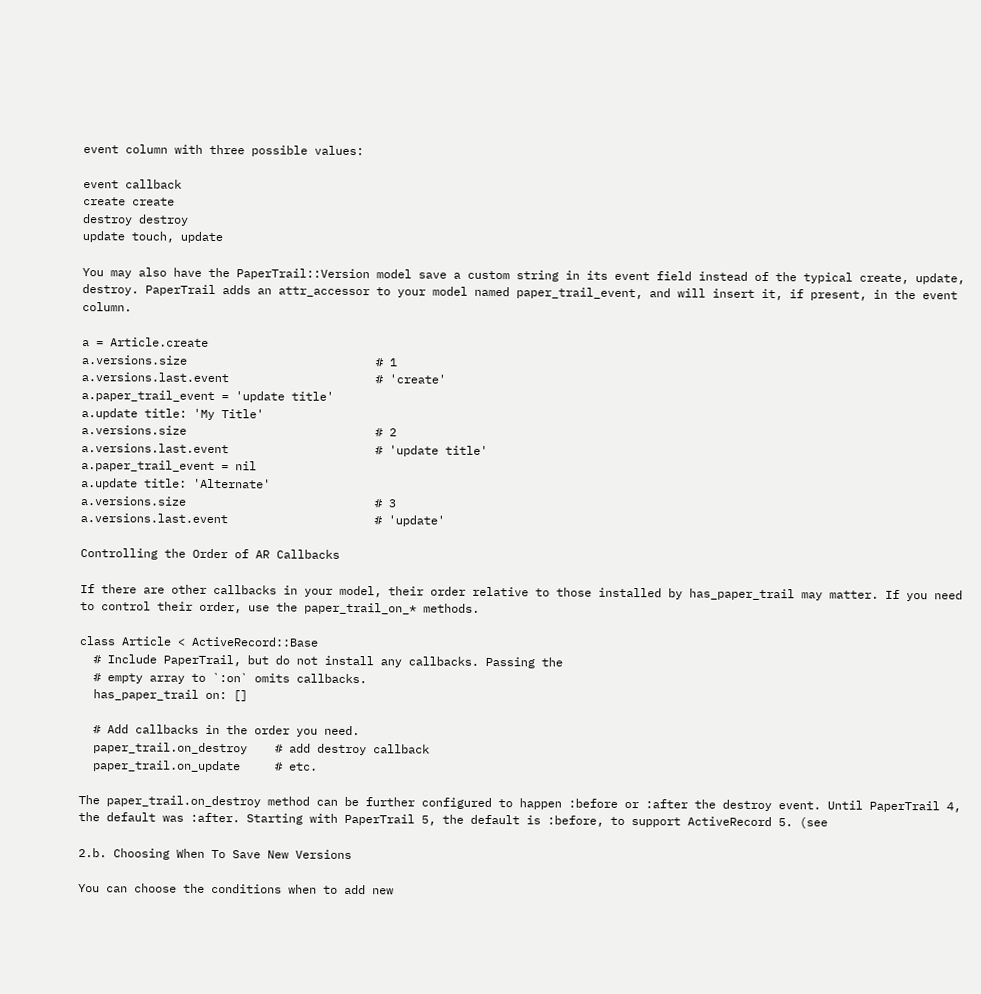event column with three possible values:

event callback
create create
destroy destroy
update touch, update

You may also have the PaperTrail::Version model save a custom string in its event field instead of the typical create, update, destroy. PaperTrail adds an attr_accessor to your model named paper_trail_event, and will insert it, if present, in the event column.

a = Article.create
a.versions.size                           # 1
a.versions.last.event                     # 'create'
a.paper_trail_event = 'update title'
a.update title: 'My Title'
a.versions.size                           # 2
a.versions.last.event                     # 'update title'
a.paper_trail_event = nil
a.update title: 'Alternate'
a.versions.size                           # 3
a.versions.last.event                     # 'update'

Controlling the Order of AR Callbacks

If there are other callbacks in your model, their order relative to those installed by has_paper_trail may matter. If you need to control their order, use the paper_trail_on_* methods.

class Article < ActiveRecord::Base
  # Include PaperTrail, but do not install any callbacks. Passing the
  # empty array to `:on` omits callbacks.
  has_paper_trail on: []

  # Add callbacks in the order you need.
  paper_trail.on_destroy    # add destroy callback
  paper_trail.on_update     # etc.

The paper_trail.on_destroy method can be further configured to happen :before or :after the destroy event. Until PaperTrail 4, the default was :after. Starting with PaperTrail 5, the default is :before, to support ActiveRecord 5. (see

2.b. Choosing When To Save New Versions

You can choose the conditions when to add new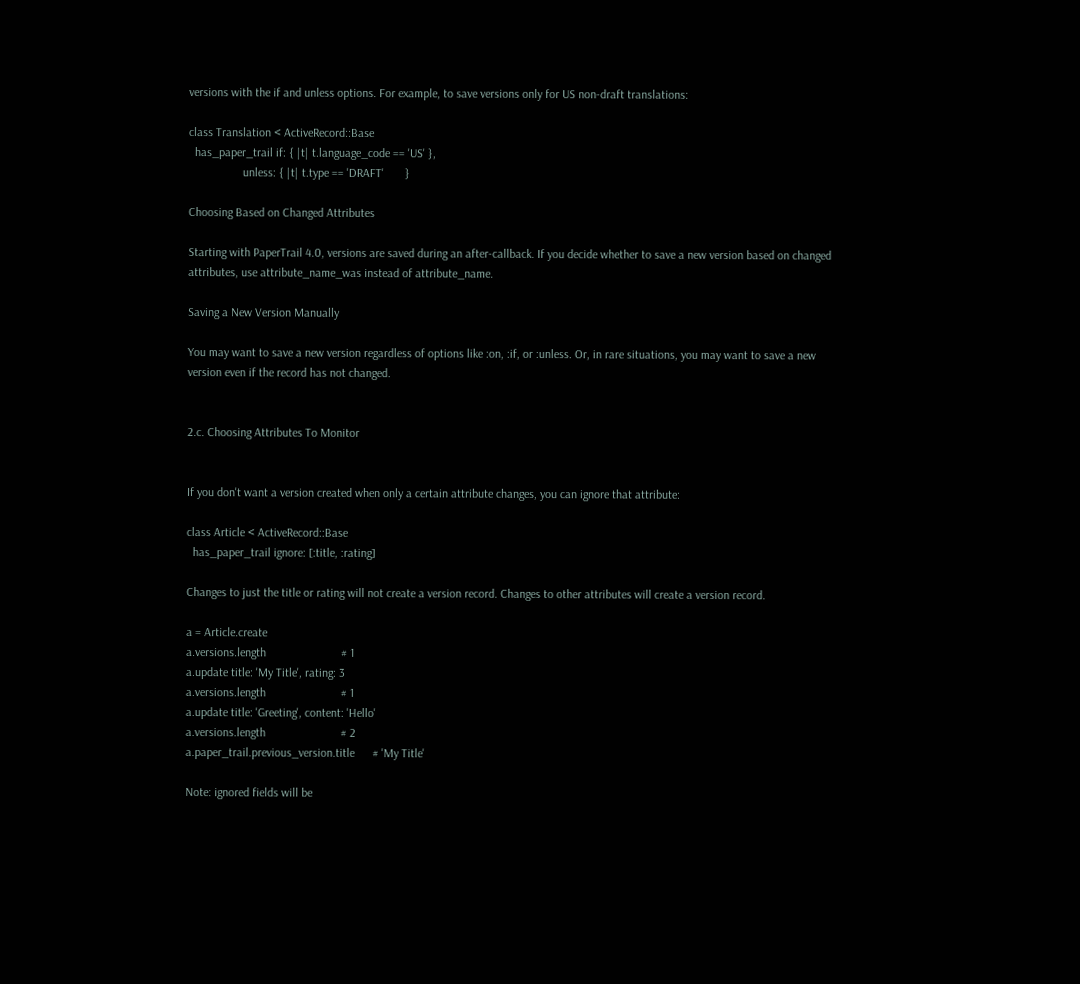versions with the if and unless options. For example, to save versions only for US non-draft translations:

class Translation < ActiveRecord::Base
  has_paper_trail if: { |t| t.language_code == 'US' },
                  unless: { |t| t.type == 'DRAFT'       }

Choosing Based on Changed Attributes

Starting with PaperTrail 4.0, versions are saved during an after-callback. If you decide whether to save a new version based on changed attributes, use attribute_name_was instead of attribute_name.

Saving a New Version Manually

You may want to save a new version regardless of options like :on, :if, or :unless. Or, in rare situations, you may want to save a new version even if the record has not changed.


2.c. Choosing Attributes To Monitor


If you don't want a version created when only a certain attribute changes, you can ignore that attribute:

class Article < ActiveRecord::Base
  has_paper_trail ignore: [:title, :rating]

Changes to just the title or rating will not create a version record. Changes to other attributes will create a version record.

a = Article.create
a.versions.length                         # 1
a.update title: 'My Title', rating: 3
a.versions.length                         # 1
a.update title: 'Greeting', content: 'Hello'
a.versions.length                         # 2
a.paper_trail.previous_version.title      # 'My Title'

Note: ignored fields will be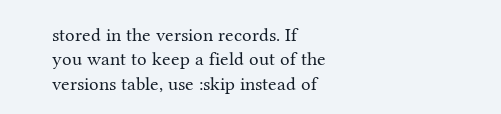stored in the version records. If you want to keep a field out of the versions table, use :skip instead of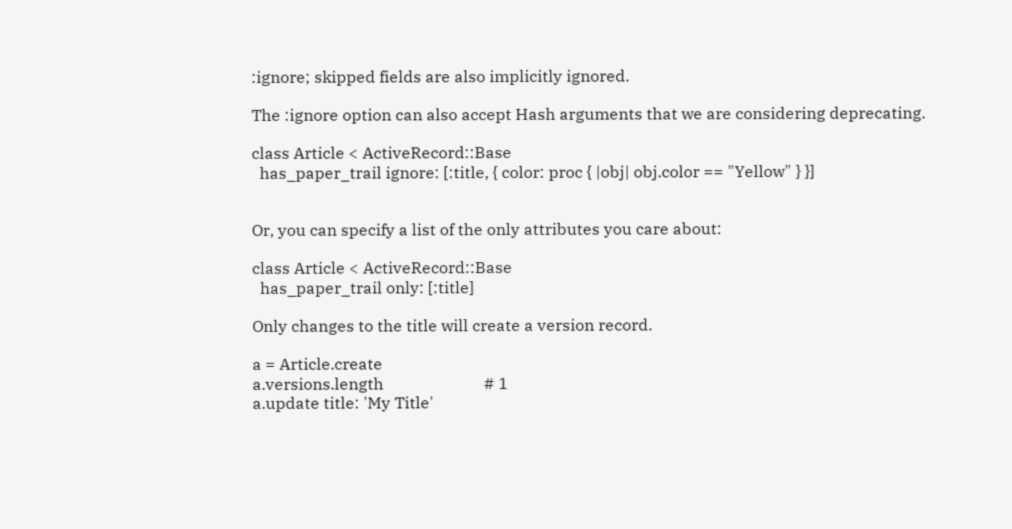:ignore; skipped fields are also implicitly ignored.

The :ignore option can also accept Hash arguments that we are considering deprecating.

class Article < ActiveRecord::Base
  has_paper_trail ignore: [:title, { color: proc { |obj| obj.color == "Yellow" } }]


Or, you can specify a list of the only attributes you care about:

class Article < ActiveRecord::Base
  has_paper_trail only: [:title]

Only changes to the title will create a version record.

a = Article.create
a.versions.length                         # 1
a.update title: 'My Title'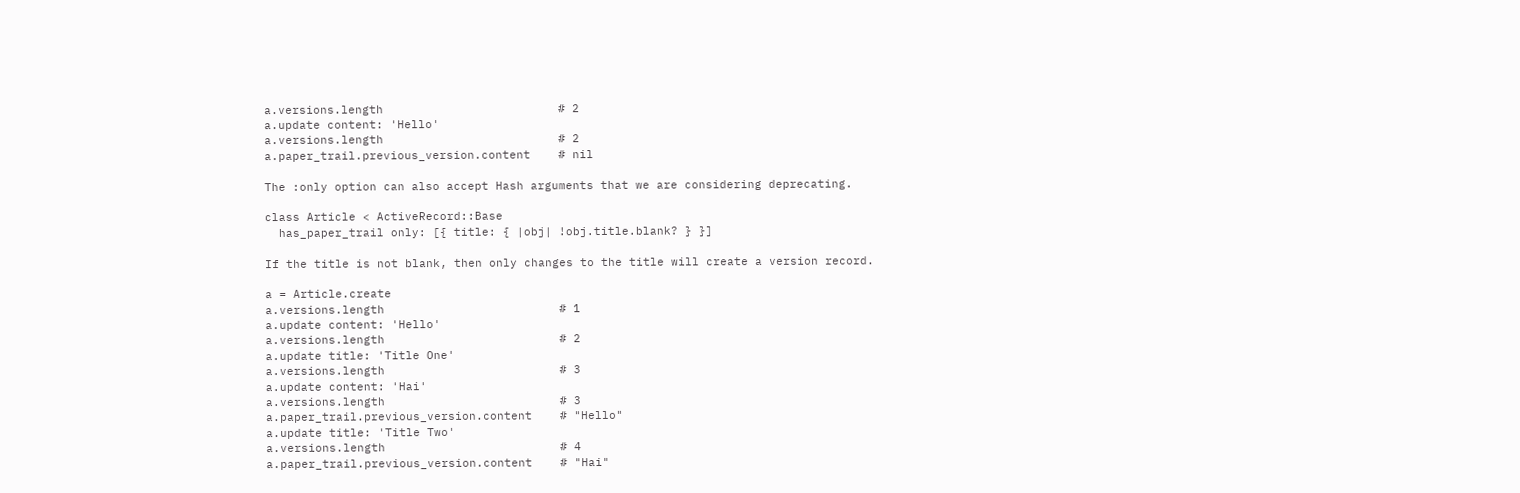a.versions.length                         # 2
a.update content: 'Hello'
a.versions.length                         # 2
a.paper_trail.previous_version.content    # nil

The :only option can also accept Hash arguments that we are considering deprecating.

class Article < ActiveRecord::Base
  has_paper_trail only: [{ title: { |obj| !obj.title.blank? } }]

If the title is not blank, then only changes to the title will create a version record.

a = Article.create
a.versions.length                         # 1
a.update content: 'Hello'
a.versions.length                         # 2
a.update title: 'Title One'
a.versions.length                         # 3
a.update content: 'Hai'
a.versions.length                         # 3
a.paper_trail.previous_version.content    # "Hello"
a.update title: 'Title Two'
a.versions.length                         # 4
a.paper_trail.previous_version.content    # "Hai"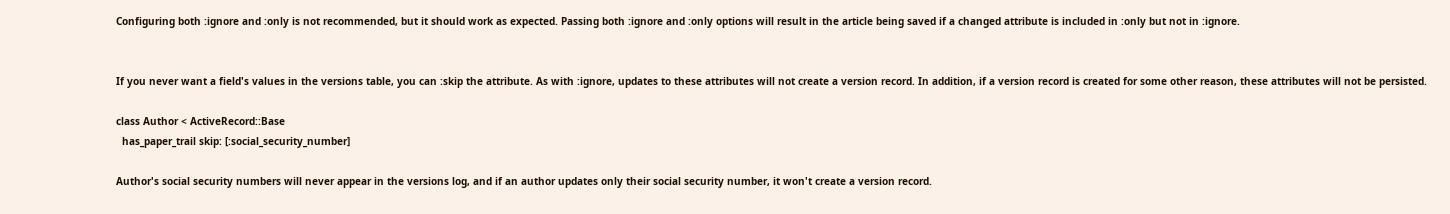Configuring both :ignore and :only is not recommended, but it should work as expected. Passing both :ignore and :only options will result in the article being saved if a changed attribute is included in :only but not in :ignore.


If you never want a field's values in the versions table, you can :skip the attribute. As with :ignore, updates to these attributes will not create a version record. In addition, if a version record is created for some other reason, these attributes will not be persisted.

class Author < ActiveRecord::Base
  has_paper_trail skip: [:social_security_number]

Author's social security numbers will never appear in the versions log, and if an author updates only their social security number, it won't create a version record.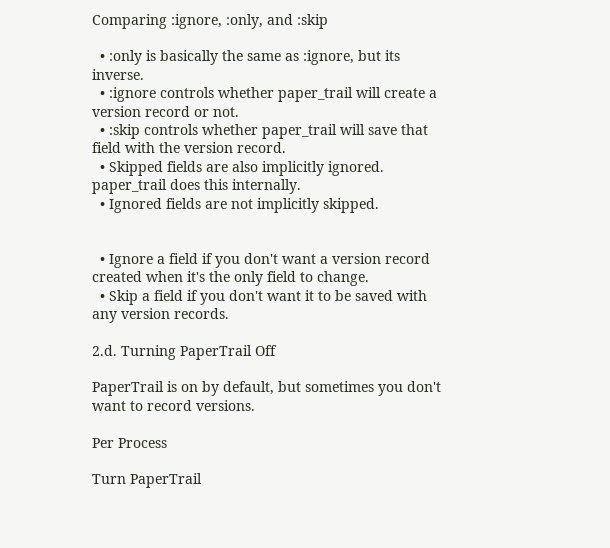Comparing :ignore, :only, and :skip

  • :only is basically the same as :ignore, but its inverse.
  • :ignore controls whether paper_trail will create a version record or not.
  • :skip controls whether paper_trail will save that field with the version record.
  • Skipped fields are also implicitly ignored. paper_trail does this internally.
  • Ignored fields are not implicitly skipped.


  • Ignore a field if you don't want a version record created when it's the only field to change.
  • Skip a field if you don't want it to be saved with any version records.

2.d. Turning PaperTrail Off

PaperTrail is on by default, but sometimes you don't want to record versions.

Per Process

Turn PaperTrail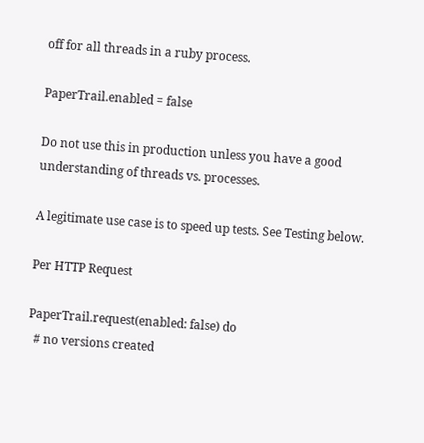off for all threads in a ruby process.

PaperTrail.enabled = false

Do not use this in production unless you have a good understanding of threads vs. processes.

A legitimate use case is to speed up tests. See Testing below.

Per HTTP Request

PaperTrail.request(enabled: false) do
  # no versions created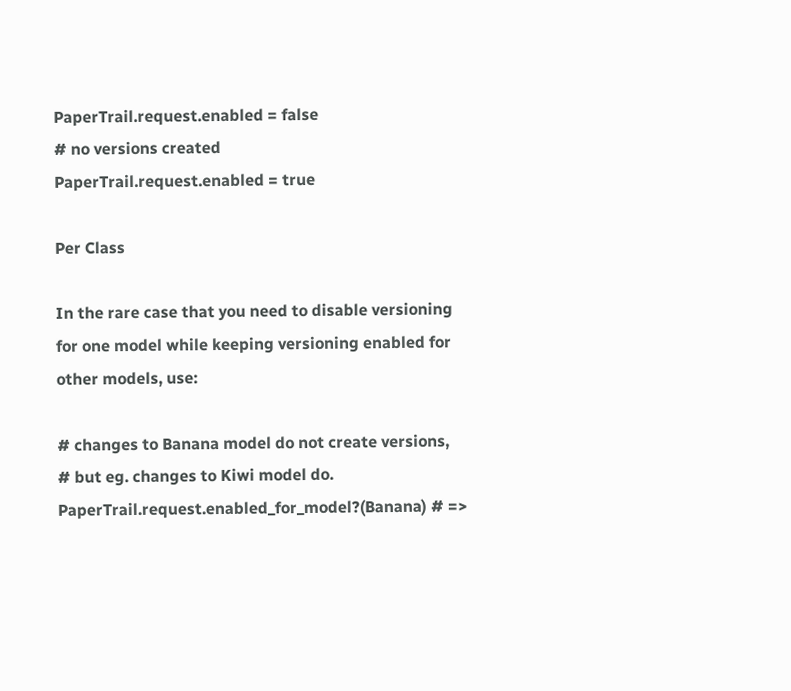PaperTrail.request.enabled = false
# no versions created
PaperTrail.request.enabled = true

Per Class

In the rare case that you need to disable versioning for one model while keeping versioning enabled for other models, use:

# changes to Banana model do not create versions,
# but eg. changes to Kiwi model do.
PaperTrail.request.enabled_for_model?(Banana) # =>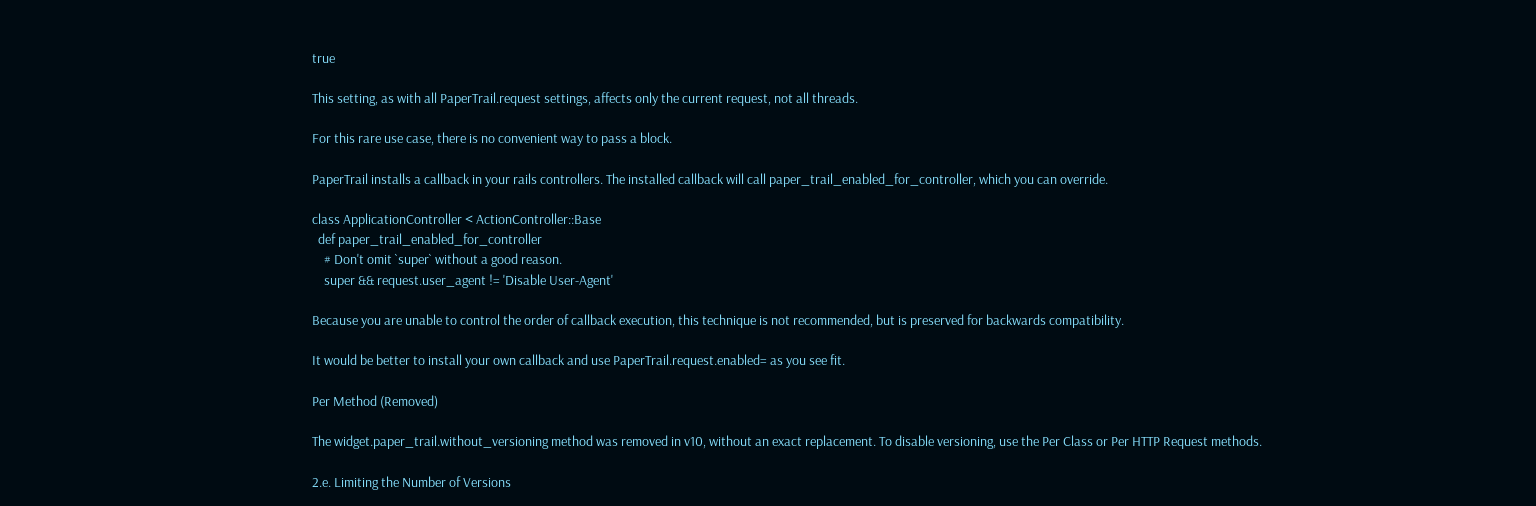true

This setting, as with all PaperTrail.request settings, affects only the current request, not all threads.

For this rare use case, there is no convenient way to pass a block.

PaperTrail installs a callback in your rails controllers. The installed callback will call paper_trail_enabled_for_controller, which you can override.

class ApplicationController < ActionController::Base
  def paper_trail_enabled_for_controller
    # Don't omit `super` without a good reason.
    super && request.user_agent != 'Disable User-Agent'

Because you are unable to control the order of callback execution, this technique is not recommended, but is preserved for backwards compatibility.

It would be better to install your own callback and use PaperTrail.request.enabled= as you see fit.

Per Method (Removed)

The widget.paper_trail.without_versioning method was removed in v10, without an exact replacement. To disable versioning, use the Per Class or Per HTTP Request methods.

2.e. Limiting the Number of Versions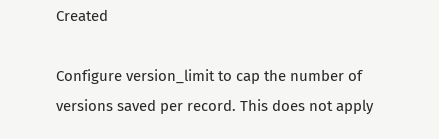Created

Configure version_limit to cap the number of versions saved per record. This does not apply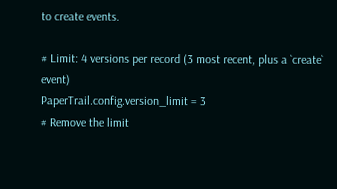to create events.

# Limit: 4 versions per record (3 most recent, plus a `create` event)
PaperTrail.config.version_limit = 3
# Remove the limit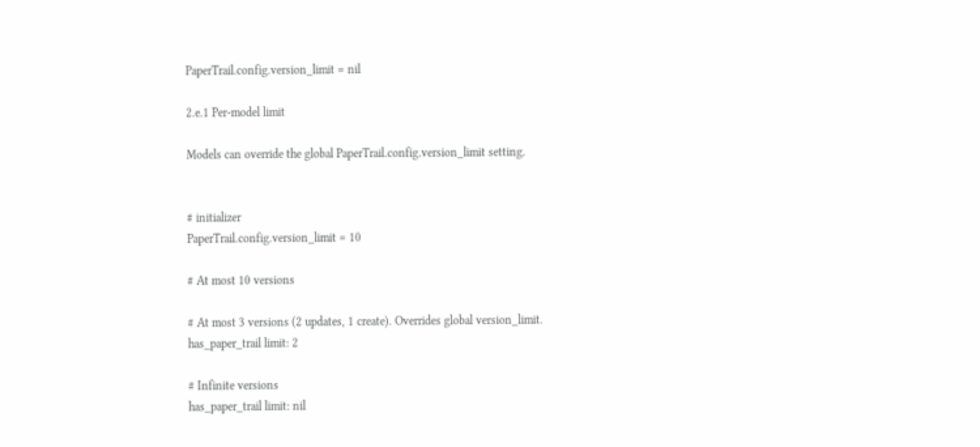PaperTrail.config.version_limit = nil

2.e.1 Per-model limit

Models can override the global PaperTrail.config.version_limit setting.


# initializer
PaperTrail.config.version_limit = 10

# At most 10 versions

# At most 3 versions (2 updates, 1 create). Overrides global version_limit.
has_paper_trail limit: 2

# Infinite versions
has_paper_trail limit: nil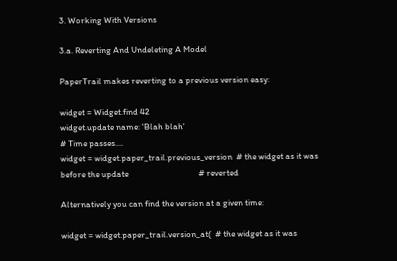3. Working With Versions

3.a. Reverting And Undeleting A Model

PaperTrail makes reverting to a previous version easy:

widget = Widget.find 42
widget.update name: 'Blah blah'
# Time passes....
widget = widget.paper_trail.previous_version  # the widget as it was before the update                                   # reverted

Alternatively you can find the version at a given time:

widget = widget.paper_trail.version_at(  # the widget as it was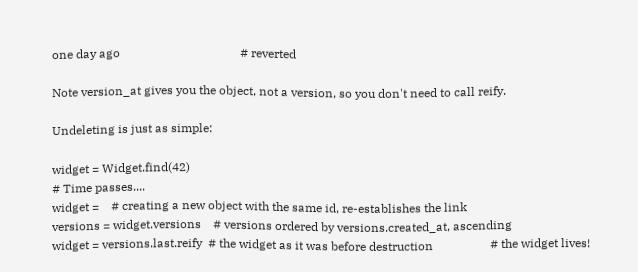one day ago                                        # reverted

Note version_at gives you the object, not a version, so you don't need to call reify.

Undeleting is just as simple:

widget = Widget.find(42)
# Time passes....
widget =    # creating a new object with the same id, re-establishes the link
versions = widget.versions    # versions ordered by versions.created_at, ascending
widget = versions.last.reify  # the widget as it was before destruction                   # the widget lives!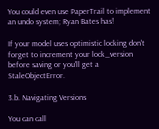You could even use PaperTrail to implement an undo system; Ryan Bates has!

If your model uses optimistic locking don't forget to increment your lock_version before saving or you'll get a StaleObjectError.

3.b. Navigating Versions

You can call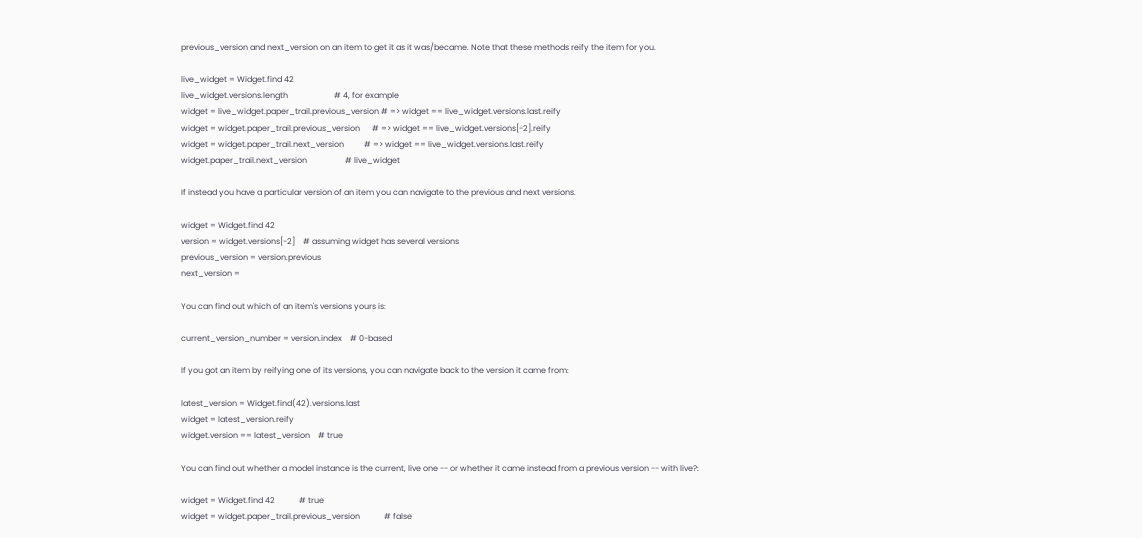previous_version and next_version on an item to get it as it was/became. Note that these methods reify the item for you.

live_widget = Widget.find 42
live_widget.versions.length                       # 4, for example
widget = live_widget.paper_trail.previous_version # => widget == live_widget.versions.last.reify
widget = widget.paper_trail.previous_version      # => widget == live_widget.versions[-2].reify
widget = widget.paper_trail.next_version          # => widget == live_widget.versions.last.reify
widget.paper_trail.next_version                   # live_widget

If instead you have a particular version of an item you can navigate to the previous and next versions.

widget = Widget.find 42
version = widget.versions[-2]    # assuming widget has several versions
previous_version = version.previous
next_version =

You can find out which of an item's versions yours is:

current_version_number = version.index    # 0-based

If you got an item by reifying one of its versions, you can navigate back to the version it came from:

latest_version = Widget.find(42).versions.last
widget = latest_version.reify
widget.version == latest_version    # true

You can find out whether a model instance is the current, live one -- or whether it came instead from a previous version -- with live?:

widget = Widget.find 42            # true
widget = widget.paper_trail.previous_version            # false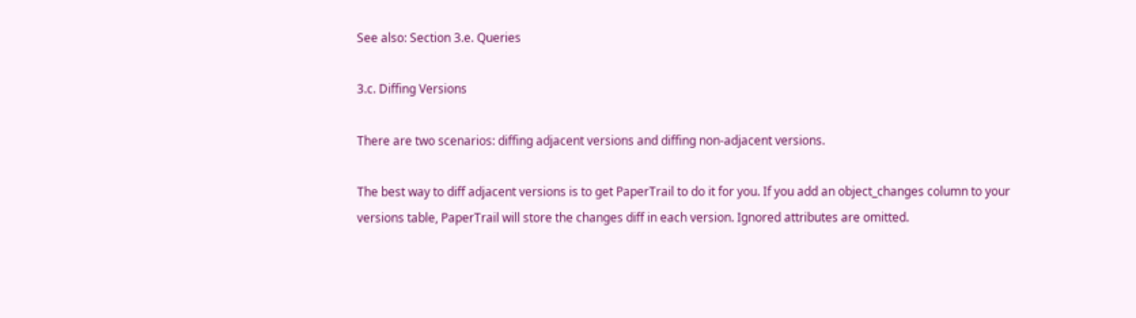See also: Section 3.e. Queries

3.c. Diffing Versions

There are two scenarios: diffing adjacent versions and diffing non-adjacent versions.

The best way to diff adjacent versions is to get PaperTrail to do it for you. If you add an object_changes column to your versions table, PaperTrail will store the changes diff in each version. Ignored attributes are omitted.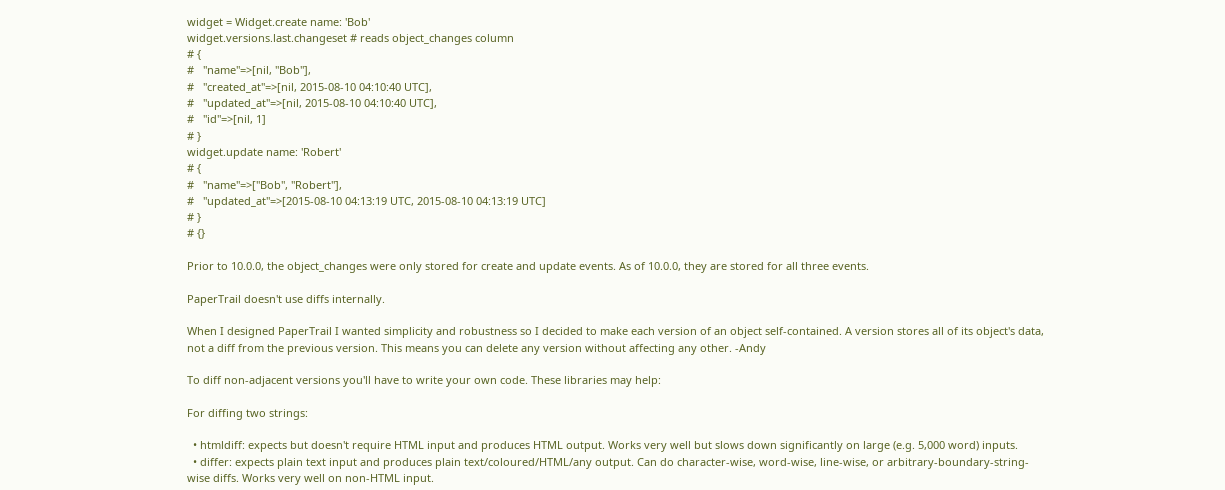widget = Widget.create name: 'Bob'
widget.versions.last.changeset # reads object_changes column
# {
#   "name"=>[nil, "Bob"],
#   "created_at"=>[nil, 2015-08-10 04:10:40 UTC],
#   "updated_at"=>[nil, 2015-08-10 04:10:40 UTC],
#   "id"=>[nil, 1]
# }
widget.update name: 'Robert'
# {
#   "name"=>["Bob", "Robert"],
#   "updated_at"=>[2015-08-10 04:13:19 UTC, 2015-08-10 04:13:19 UTC]
# }
# {}

Prior to 10.0.0, the object_changes were only stored for create and update events. As of 10.0.0, they are stored for all three events.

PaperTrail doesn't use diffs internally.

When I designed PaperTrail I wanted simplicity and robustness so I decided to make each version of an object self-contained. A version stores all of its object's data, not a diff from the previous version. This means you can delete any version without affecting any other. -Andy

To diff non-adjacent versions you'll have to write your own code. These libraries may help:

For diffing two strings:

  • htmldiff: expects but doesn't require HTML input and produces HTML output. Works very well but slows down significantly on large (e.g. 5,000 word) inputs.
  • differ: expects plain text input and produces plain text/coloured/HTML/any output. Can do character-wise, word-wise, line-wise, or arbitrary-boundary-string-wise diffs. Works very well on non-HTML input.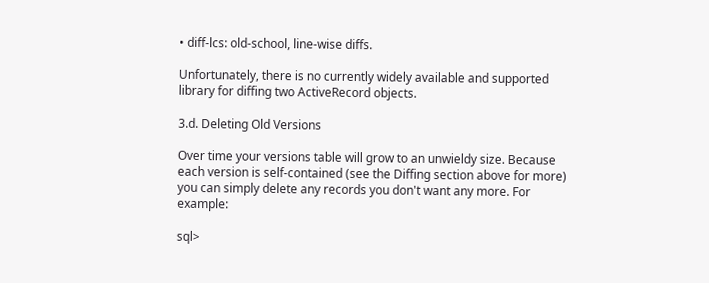• diff-lcs: old-school, line-wise diffs.

Unfortunately, there is no currently widely available and supported library for diffing two ActiveRecord objects.

3.d. Deleting Old Versions

Over time your versions table will grow to an unwieldy size. Because each version is self-contained (see the Diffing section above for more) you can simply delete any records you don't want any more. For example:

sql>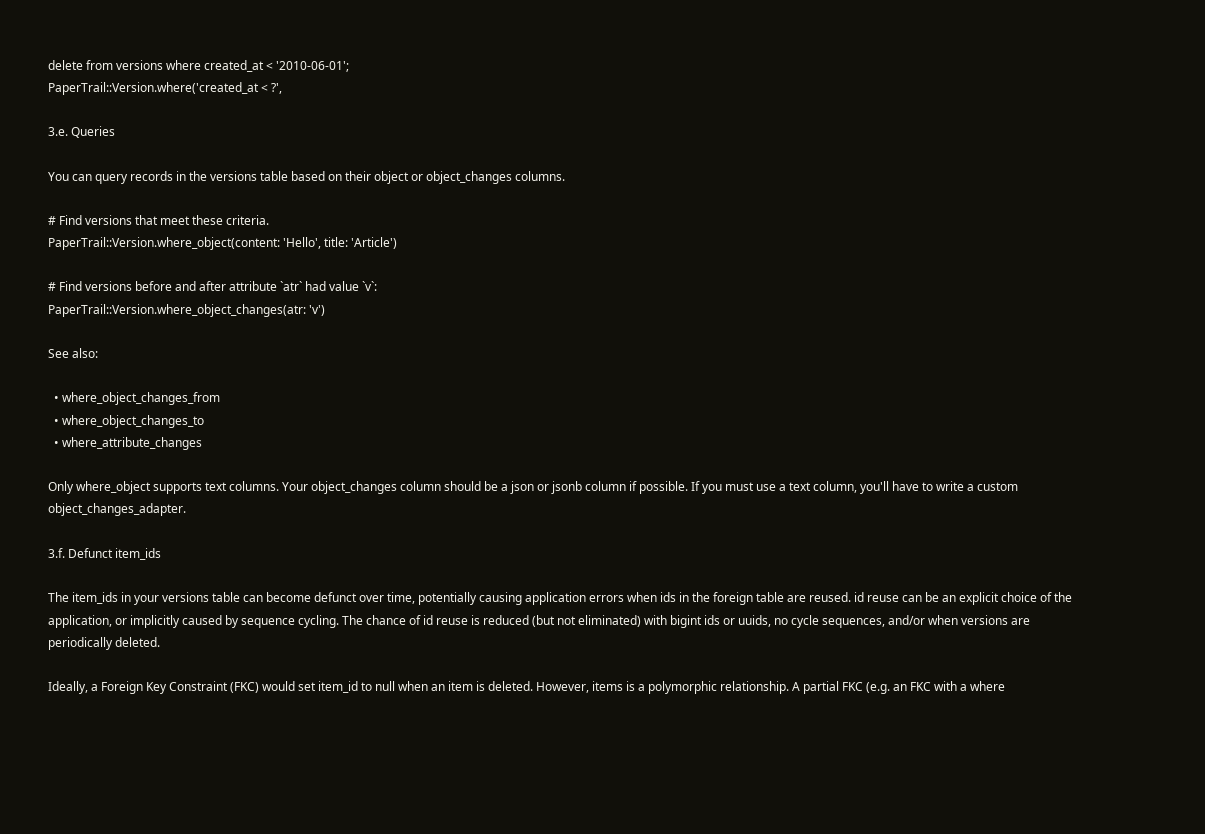delete from versions where created_at < '2010-06-01';
PaperTrail::Version.where('created_at < ?',

3.e. Queries

You can query records in the versions table based on their object or object_changes columns.

# Find versions that meet these criteria.
PaperTrail::Version.where_object(content: 'Hello', title: 'Article')

# Find versions before and after attribute `atr` had value `v`:
PaperTrail::Version.where_object_changes(atr: 'v')

See also:

  • where_object_changes_from
  • where_object_changes_to
  • where_attribute_changes

Only where_object supports text columns. Your object_changes column should be a json or jsonb column if possible. If you must use a text column, you'll have to write a custom object_changes_adapter.

3.f. Defunct item_ids

The item_ids in your versions table can become defunct over time, potentially causing application errors when ids in the foreign table are reused. id reuse can be an explicit choice of the application, or implicitly caused by sequence cycling. The chance of id reuse is reduced (but not eliminated) with bigint ids or uuids, no cycle sequences, and/or when versions are periodically deleted.

Ideally, a Foreign Key Constraint (FKC) would set item_id to null when an item is deleted. However, items is a polymorphic relationship. A partial FKC (e.g. an FKC with a where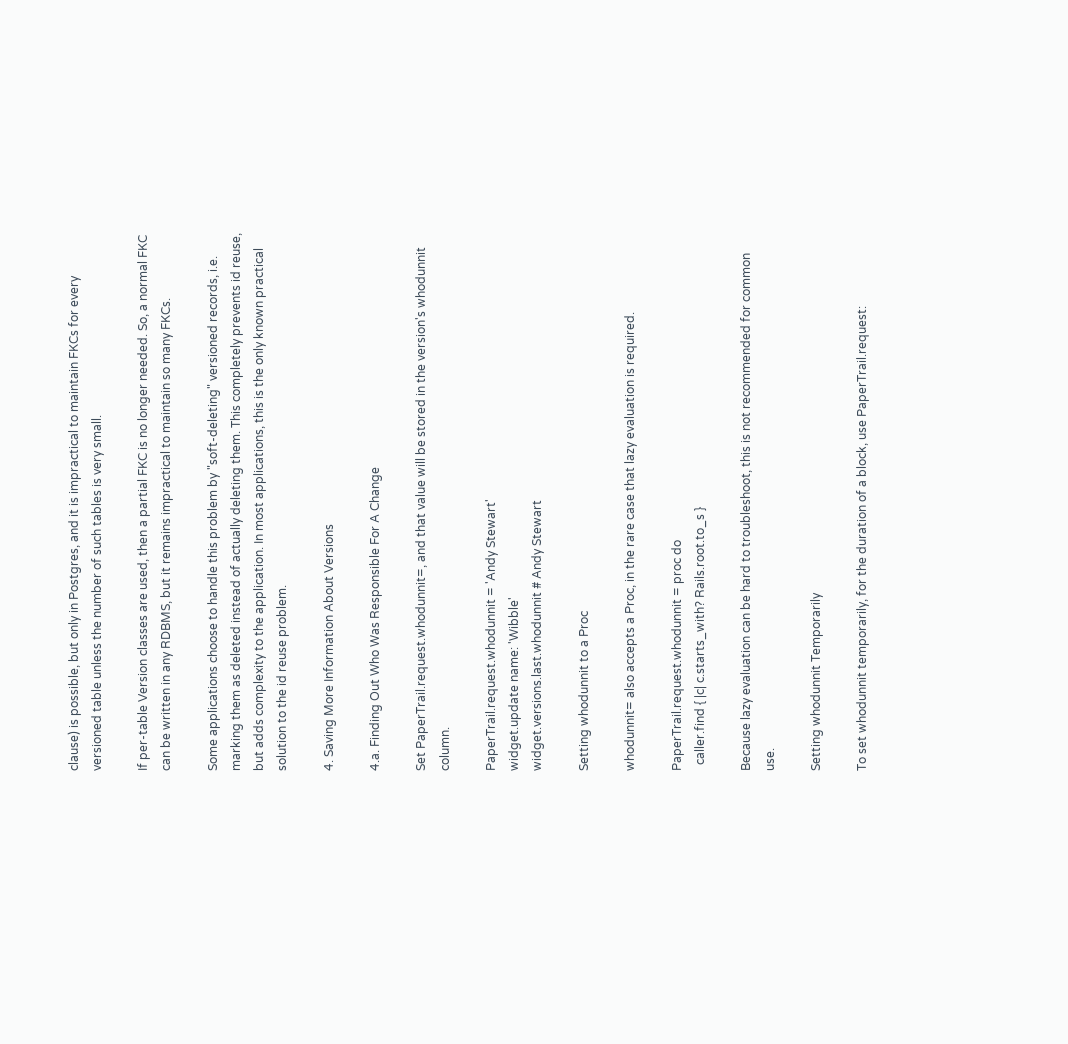clause) is possible, but only in Postgres, and it is impractical to maintain FKCs for every versioned table unless the number of such tables is very small.

If per-table Version classes are used, then a partial FKC is no longer needed. So, a normal FKC can be written in any RDBMS, but it remains impractical to maintain so many FKCs.

Some applications choose to handle this problem by "soft-deleting" versioned records, i.e. marking them as deleted instead of actually deleting them. This completely prevents id reuse, but adds complexity to the application. In most applications, this is the only known practical solution to the id reuse problem.

4. Saving More Information About Versions

4.a. Finding Out Who Was Responsible For A Change

Set PaperTrail.request.whodunnit=, and that value will be stored in the version's whodunnit column.

PaperTrail.request.whodunnit = 'Andy Stewart'
widget.update name: 'Wibble'
widget.versions.last.whodunnit # Andy Stewart

Setting whodunnit to a Proc

whodunnit= also accepts a Proc, in the rare case that lazy evaluation is required.

PaperTrail.request.whodunnit = proc do
  caller.find { |c| c.starts_with? Rails.root.to_s }

Because lazy evaluation can be hard to troubleshoot, this is not recommended for common use.

Setting whodunnit Temporarily

To set whodunnit temporarily, for the duration of a block, use PaperTrail.request: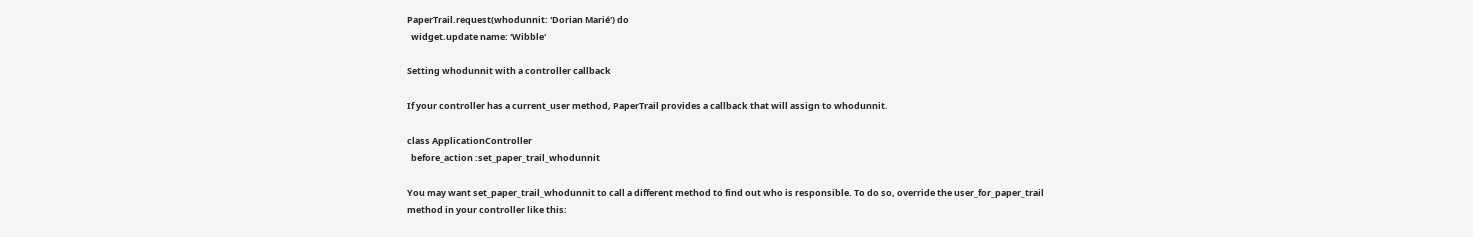PaperTrail.request(whodunnit: 'Dorian Marié') do
  widget.update name: 'Wibble'

Setting whodunnit with a controller callback

If your controller has a current_user method, PaperTrail provides a callback that will assign to whodunnit.

class ApplicationController
  before_action :set_paper_trail_whodunnit

You may want set_paper_trail_whodunnit to call a different method to find out who is responsible. To do so, override the user_for_paper_trail method in your controller like this: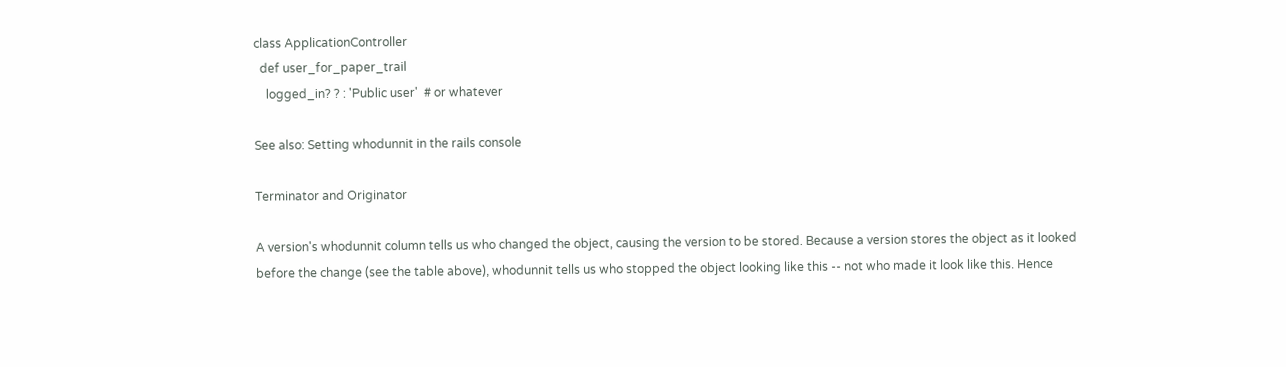class ApplicationController
  def user_for_paper_trail
    logged_in? ? : 'Public user'  # or whatever

See also: Setting whodunnit in the rails console

Terminator and Originator

A version's whodunnit column tells us who changed the object, causing the version to be stored. Because a version stores the object as it looked before the change (see the table above), whodunnit tells us who stopped the object looking like this -- not who made it look like this. Hence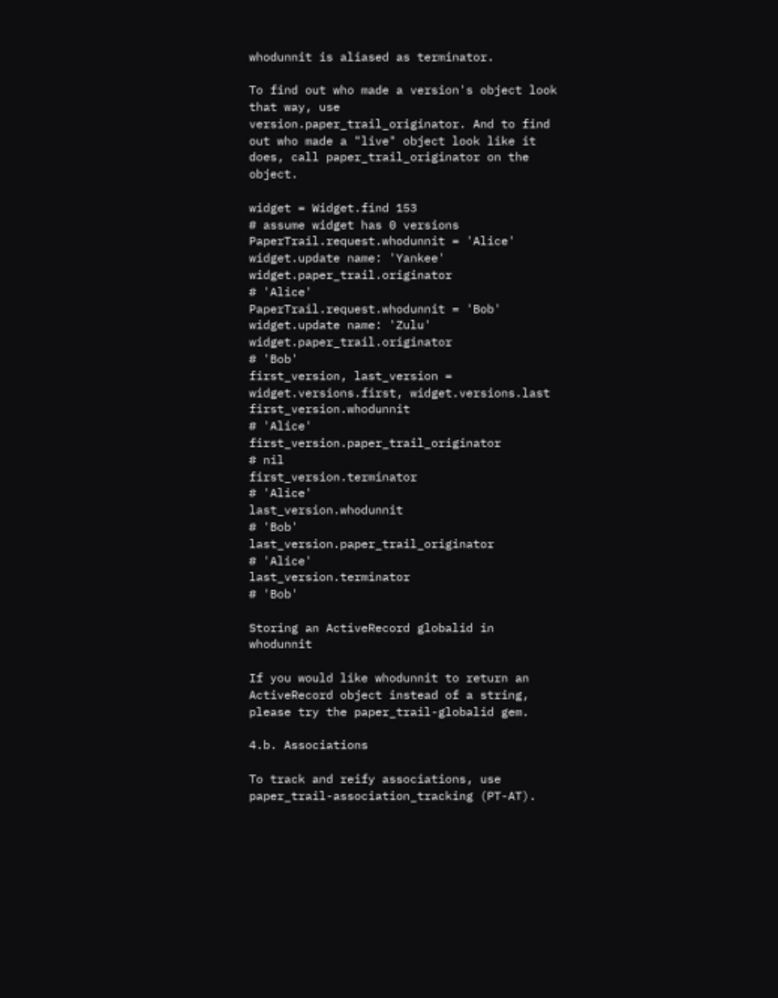whodunnit is aliased as terminator.

To find out who made a version's object look that way, use version.paper_trail_originator. And to find out who made a "live" object look like it does, call paper_trail_originator on the object.

widget = Widget.find 153                    # assume widget has 0 versions
PaperTrail.request.whodunnit = 'Alice'
widget.update name: 'Yankee'
widget.paper_trail.originator               # 'Alice'
PaperTrail.request.whodunnit = 'Bob'
widget.update name: 'Zulu'
widget.paper_trail.originator               # 'Bob'
first_version, last_version = widget.versions.first, widget.versions.last
first_version.whodunnit                     # 'Alice'
first_version.paper_trail_originator        # nil
first_version.terminator                    # 'Alice'
last_version.whodunnit                      # 'Bob'
last_version.paper_trail_originator         # 'Alice'
last_version.terminator                     # 'Bob'

Storing an ActiveRecord globalid in whodunnit

If you would like whodunnit to return an ActiveRecord object instead of a string, please try the paper_trail-globalid gem.

4.b. Associations

To track and reify associations, use paper_trail-association_tracking (PT-AT).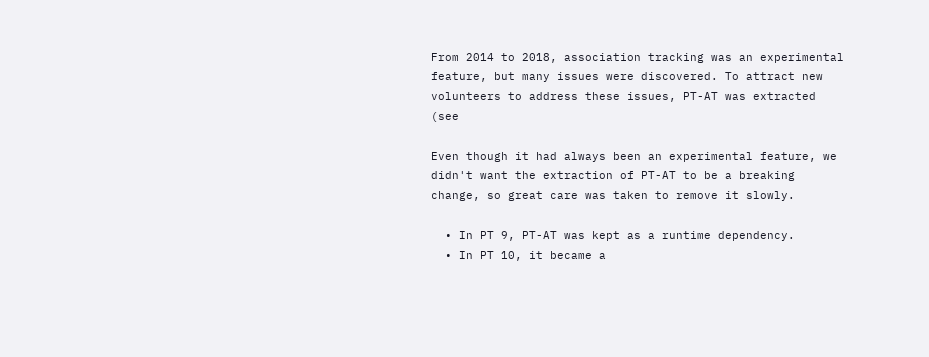From 2014 to 2018, association tracking was an experimental feature, but many issues were discovered. To attract new volunteers to address these issues, PT-AT was extracted (see

Even though it had always been an experimental feature, we didn't want the extraction of PT-AT to be a breaking change, so great care was taken to remove it slowly.

  • In PT 9, PT-AT was kept as a runtime dependency.
  • In PT 10, it became a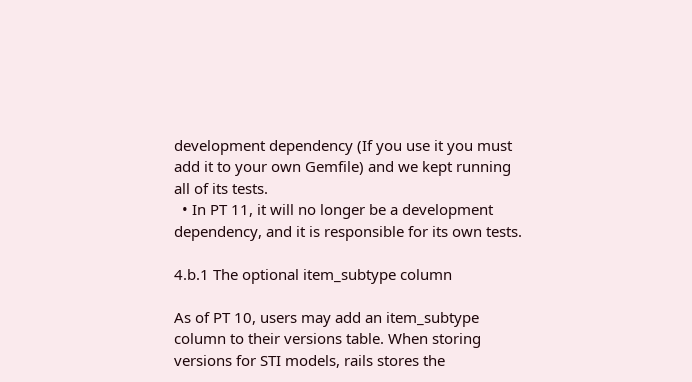development dependency (If you use it you must add it to your own Gemfile) and we kept running all of its tests.
  • In PT 11, it will no longer be a development dependency, and it is responsible for its own tests.

4.b.1 The optional item_subtype column

As of PT 10, users may add an item_subtype column to their versions table. When storing versions for STI models, rails stores the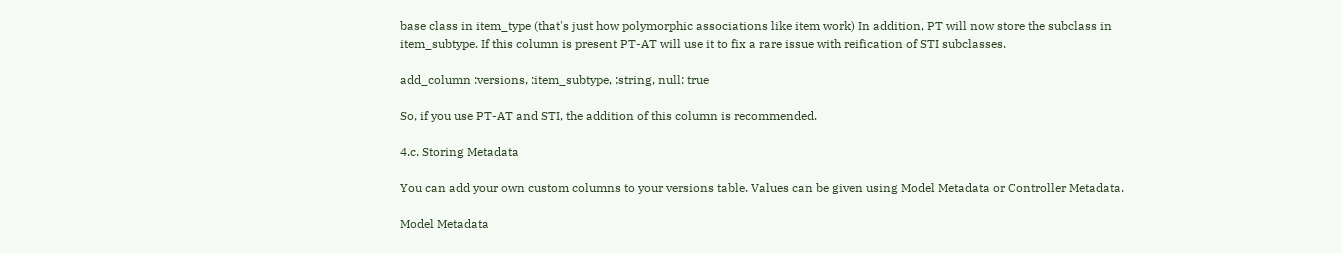base class in item_type (that's just how polymorphic associations like item work) In addition, PT will now store the subclass in item_subtype. If this column is present PT-AT will use it to fix a rare issue with reification of STI subclasses.

add_column :versions, :item_subtype, :string, null: true

So, if you use PT-AT and STI, the addition of this column is recommended.

4.c. Storing Metadata

You can add your own custom columns to your versions table. Values can be given using Model Metadata or Controller Metadata.

Model Metadata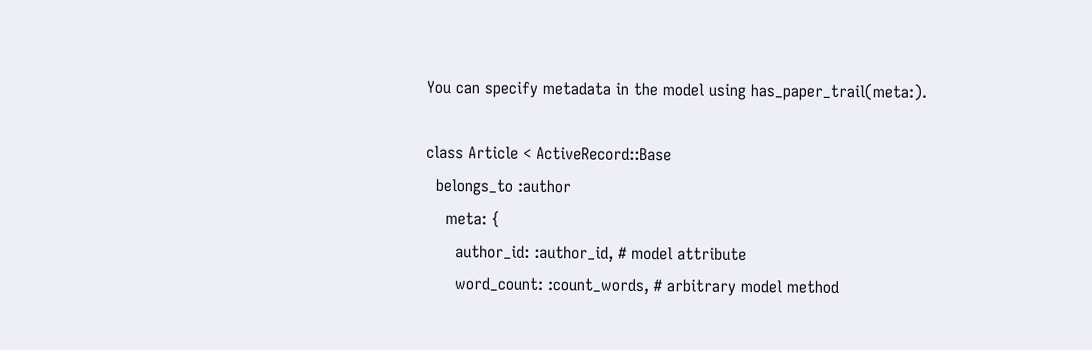You can specify metadata in the model using has_paper_trail(meta:).

class Article < ActiveRecord::Base
  belongs_to :author
    meta: {
      author_id: :author_id, # model attribute
      word_count: :count_words, # arbitrary model method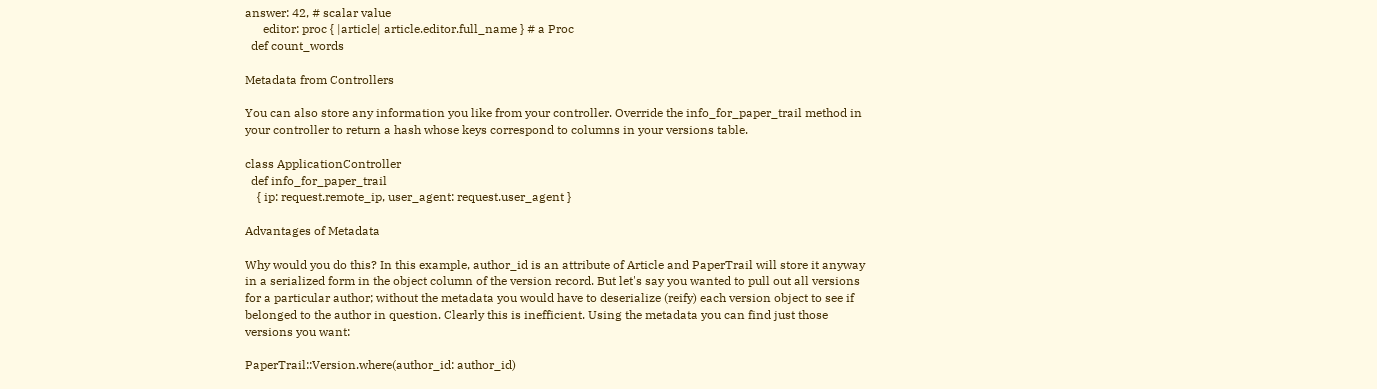answer: 42, # scalar value
      editor: proc { |article| article.editor.full_name } # a Proc
  def count_words

Metadata from Controllers

You can also store any information you like from your controller. Override the info_for_paper_trail method in your controller to return a hash whose keys correspond to columns in your versions table.

class ApplicationController
  def info_for_paper_trail
    { ip: request.remote_ip, user_agent: request.user_agent }

Advantages of Metadata

Why would you do this? In this example, author_id is an attribute of Article and PaperTrail will store it anyway in a serialized form in the object column of the version record. But let's say you wanted to pull out all versions for a particular author; without the metadata you would have to deserialize (reify) each version object to see if belonged to the author in question. Clearly this is inefficient. Using the metadata you can find just those versions you want:

PaperTrail::Version.where(author_id: author_id)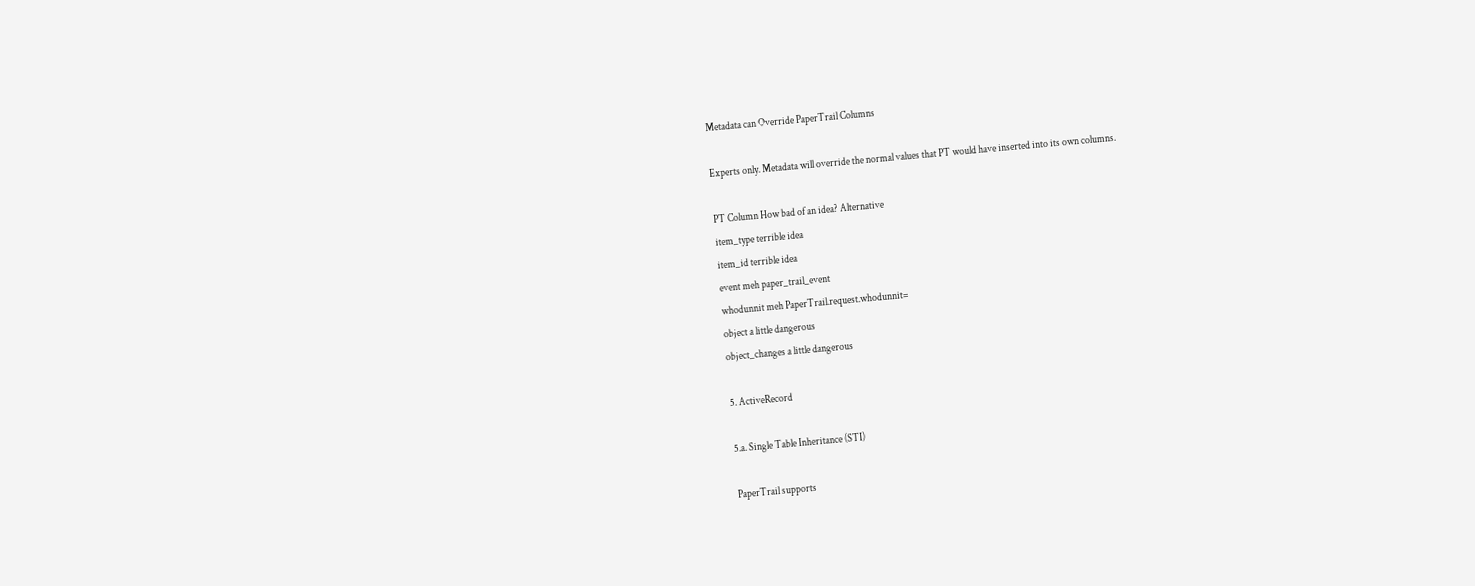Metadata can Override PaperTrail Columns

Experts only. Metadata will override the normal values that PT would have inserted into its own columns.

PT Column How bad of an idea? Alternative
item_type terrible idea
item_id terrible idea
event meh paper_trail_event
whodunnit meh PaperTrail.request.whodunnit=
object a little dangerous
object_changes a little dangerous

5. ActiveRecord

5.a. Single Table Inheritance (STI)

PaperTrail supports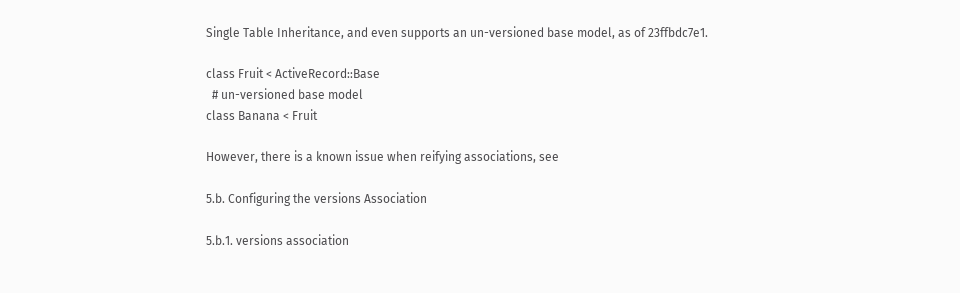Single Table Inheritance, and even supports an un-versioned base model, as of 23ffbdc7e1.

class Fruit < ActiveRecord::Base
  # un-versioned base model
class Banana < Fruit

However, there is a known issue when reifying associations, see

5.b. Configuring the versions Association

5.b.1. versions association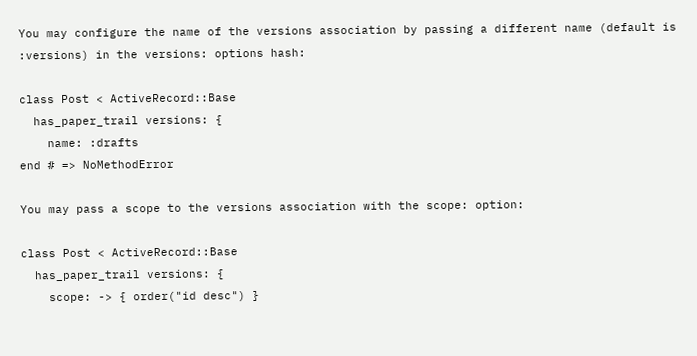You may configure the name of the versions association by passing a different name (default is :versions) in the versions: options hash:

class Post < ActiveRecord::Base
  has_paper_trail versions: {
    name: :drafts
end # => NoMethodError

You may pass a scope to the versions association with the scope: option:

class Post < ActiveRecord::Base
  has_paper_trail versions: {
    scope: -> { order("id desc") }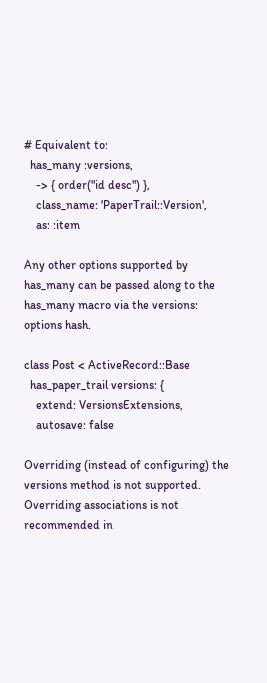# Equivalent to:
  has_many :versions,
    -> { order("id desc") },
    class_name: 'PaperTrail::Version',
    as: :item

Any other options supported by has_many can be passed along to the has_many macro via the versions: options hash.

class Post < ActiveRecord::Base
  has_paper_trail versions: {
    extend: VersionsExtensions,
    autosave: false

Overriding (instead of configuring) the versions method is not supported. Overriding associations is not recommended in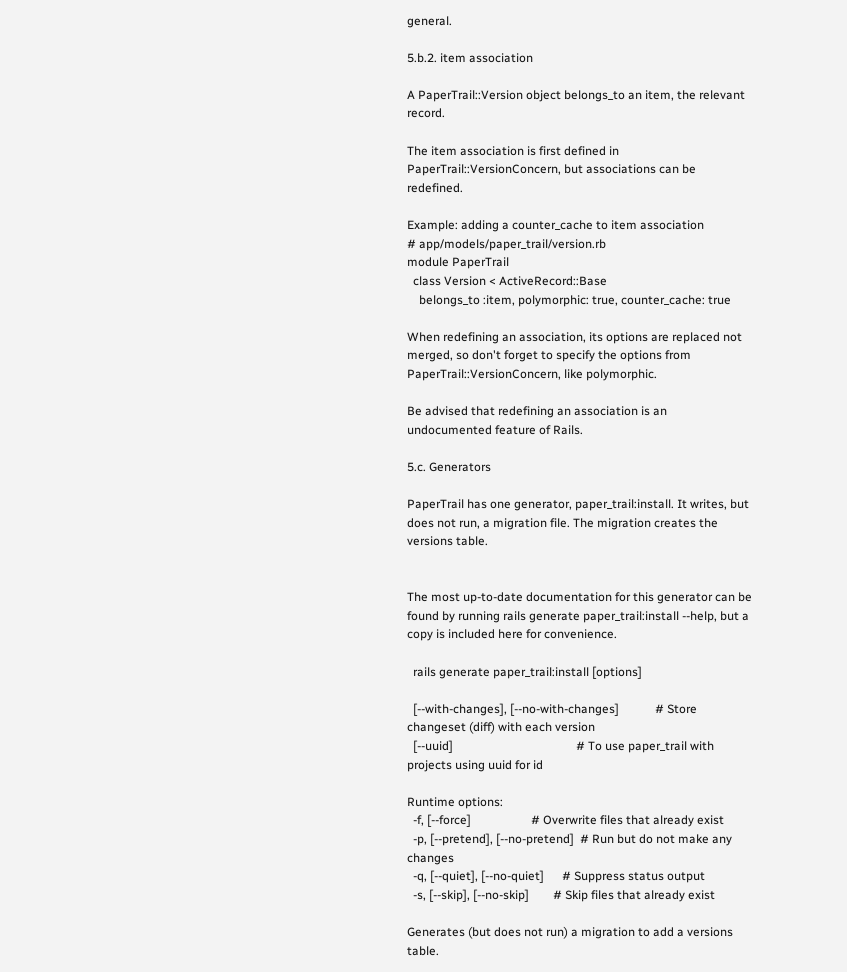general.

5.b.2. item association

A PaperTrail::Version object belongs_to an item, the relevant record.

The item association is first defined in PaperTrail::VersionConcern, but associations can be redefined.

Example: adding a counter_cache to item association
# app/models/paper_trail/version.rb
module PaperTrail
  class Version < ActiveRecord::Base
    belongs_to :item, polymorphic: true, counter_cache: true

When redefining an association, its options are replaced not merged, so don't forget to specify the options from PaperTrail::VersionConcern, like polymorphic.

Be advised that redefining an association is an undocumented feature of Rails.

5.c. Generators

PaperTrail has one generator, paper_trail:install. It writes, but does not run, a migration file. The migration creates the versions table.


The most up-to-date documentation for this generator can be found by running rails generate paper_trail:install --help, but a copy is included here for convenience.

  rails generate paper_trail:install [options]

  [--with-changes], [--no-with-changes]            # Store changeset (diff) with each version
  [--uuid]                                         # To use paper_trail with projects using uuid for id

Runtime options:
  -f, [--force]                    # Overwrite files that already exist
  -p, [--pretend], [--no-pretend]  # Run but do not make any changes
  -q, [--quiet], [--no-quiet]      # Suppress status output
  -s, [--skip], [--no-skip]        # Skip files that already exist

Generates (but does not run) a migration to add a versions table.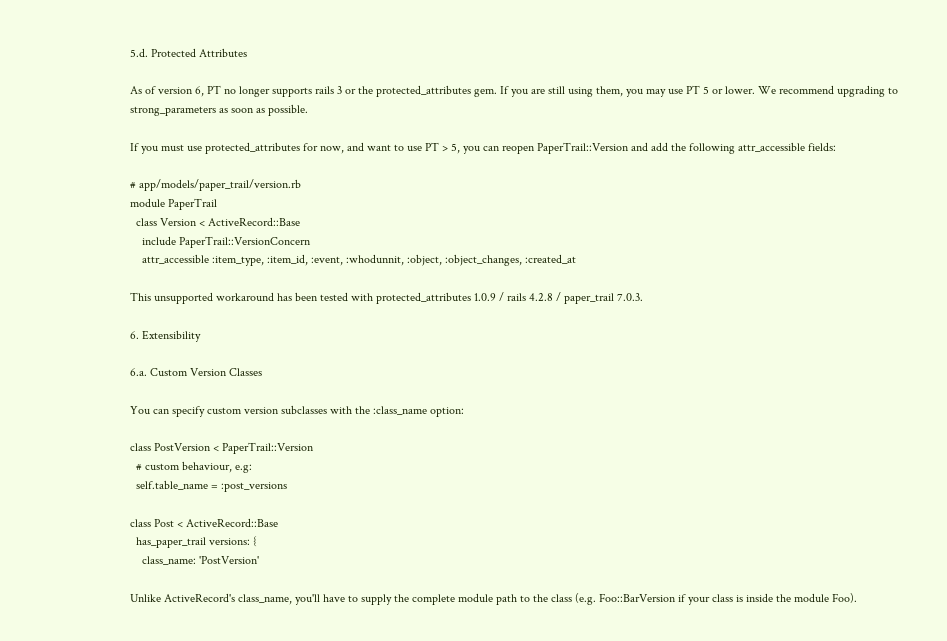5.d. Protected Attributes

As of version 6, PT no longer supports rails 3 or the protected_attributes gem. If you are still using them, you may use PT 5 or lower. We recommend upgrading to strong_parameters as soon as possible.

If you must use protected_attributes for now, and want to use PT > 5, you can reopen PaperTrail::Version and add the following attr_accessible fields:

# app/models/paper_trail/version.rb
module PaperTrail
  class Version < ActiveRecord::Base
    include PaperTrail::VersionConcern
    attr_accessible :item_type, :item_id, :event, :whodunnit, :object, :object_changes, :created_at

This unsupported workaround has been tested with protected_attributes 1.0.9 / rails 4.2.8 / paper_trail 7.0.3.

6. Extensibility

6.a. Custom Version Classes

You can specify custom version subclasses with the :class_name option:

class PostVersion < PaperTrail::Version
  # custom behaviour, e.g:
  self.table_name = :post_versions

class Post < ActiveRecord::Base
  has_paper_trail versions: {
    class_name: 'PostVersion'

Unlike ActiveRecord's class_name, you'll have to supply the complete module path to the class (e.g. Foo::BarVersion if your class is inside the module Foo).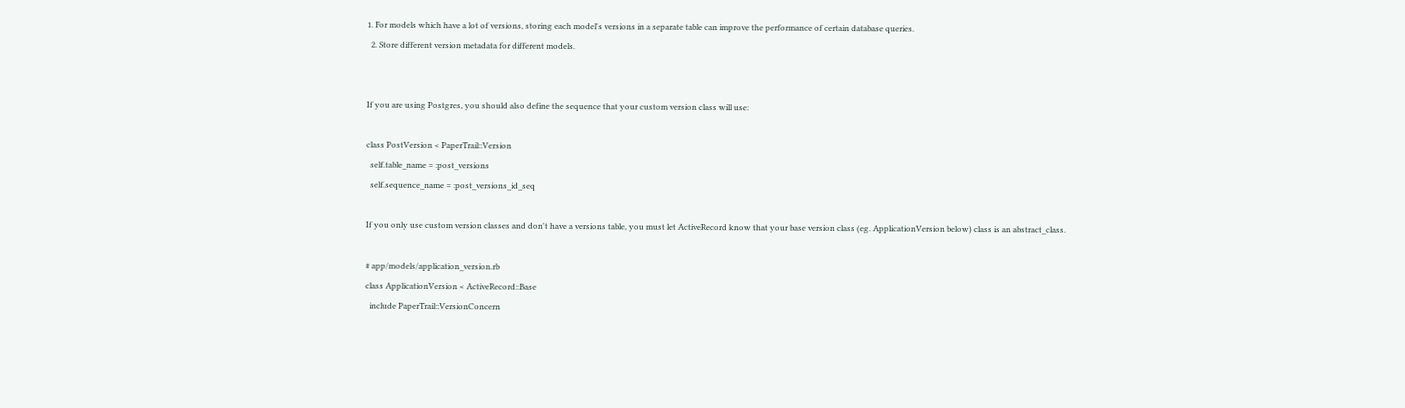1. For models which have a lot of versions, storing each model's versions in a separate table can improve the performance of certain database queries.
  2. Store different version metadata for different models.


If you are using Postgres, you should also define the sequence that your custom version class will use:

class PostVersion < PaperTrail::Version
  self.table_name = :post_versions
  self.sequence_name = :post_versions_id_seq

If you only use custom version classes and don't have a versions table, you must let ActiveRecord know that your base version class (eg. ApplicationVersion below) class is an abstract_class.

# app/models/application_version.rb
class ApplicationVersion < ActiveRecord::Base
  include PaperTrail::VersionConcern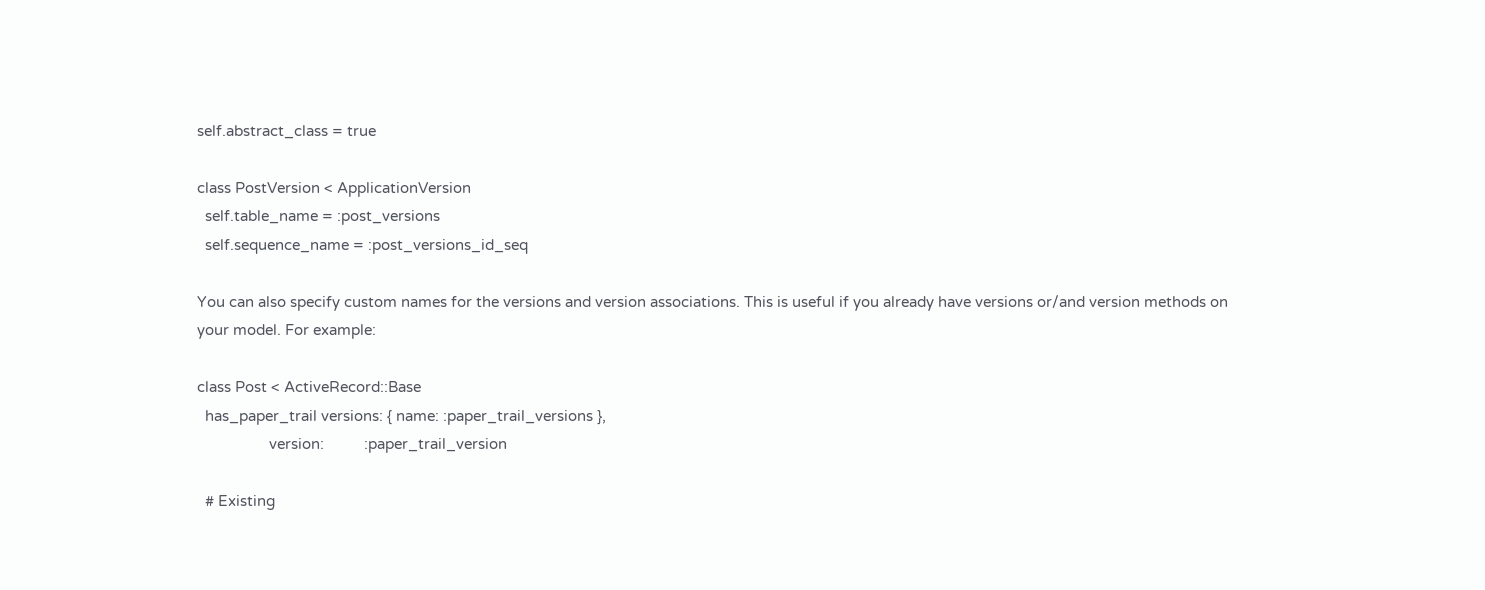self.abstract_class = true

class PostVersion < ApplicationVersion
  self.table_name = :post_versions
  self.sequence_name = :post_versions_id_seq

You can also specify custom names for the versions and version associations. This is useful if you already have versions or/and version methods on your model. For example:

class Post < ActiveRecord::Base
  has_paper_trail versions: { name: :paper_trail_versions },
                  version:          :paper_trail_version

  # Existing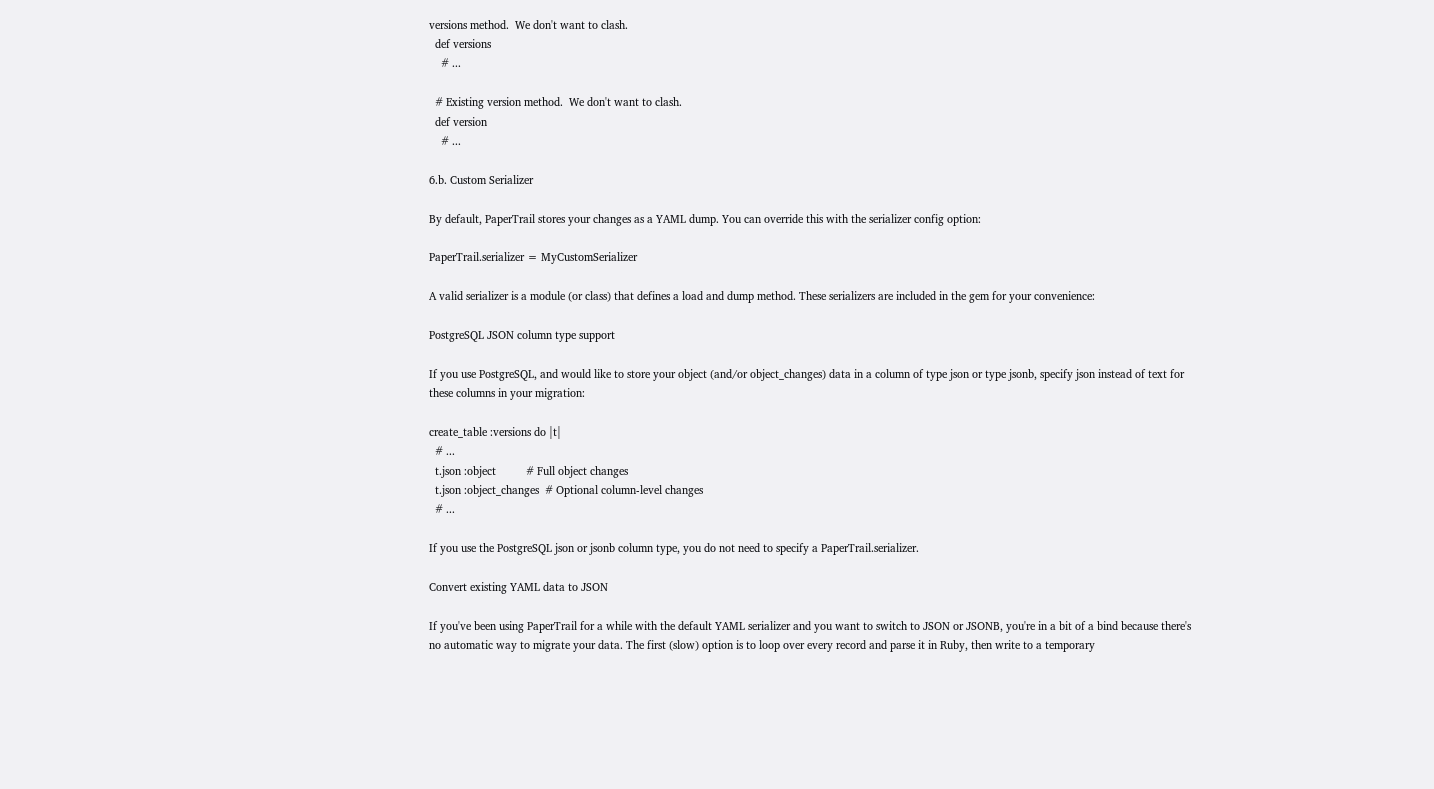versions method.  We don't want to clash.
  def versions
    # ...

  # Existing version method.  We don't want to clash.
  def version
    # ...

6.b. Custom Serializer

By default, PaperTrail stores your changes as a YAML dump. You can override this with the serializer config option:

PaperTrail.serializer = MyCustomSerializer

A valid serializer is a module (or class) that defines a load and dump method. These serializers are included in the gem for your convenience:

PostgreSQL JSON column type support

If you use PostgreSQL, and would like to store your object (and/or object_changes) data in a column of type json or type jsonb, specify json instead of text for these columns in your migration:

create_table :versions do |t|
  # ...
  t.json :object          # Full object changes
  t.json :object_changes  # Optional column-level changes
  # ...

If you use the PostgreSQL json or jsonb column type, you do not need to specify a PaperTrail.serializer.

Convert existing YAML data to JSON

If you've been using PaperTrail for a while with the default YAML serializer and you want to switch to JSON or JSONB, you're in a bit of a bind because there's no automatic way to migrate your data. The first (slow) option is to loop over every record and parse it in Ruby, then write to a temporary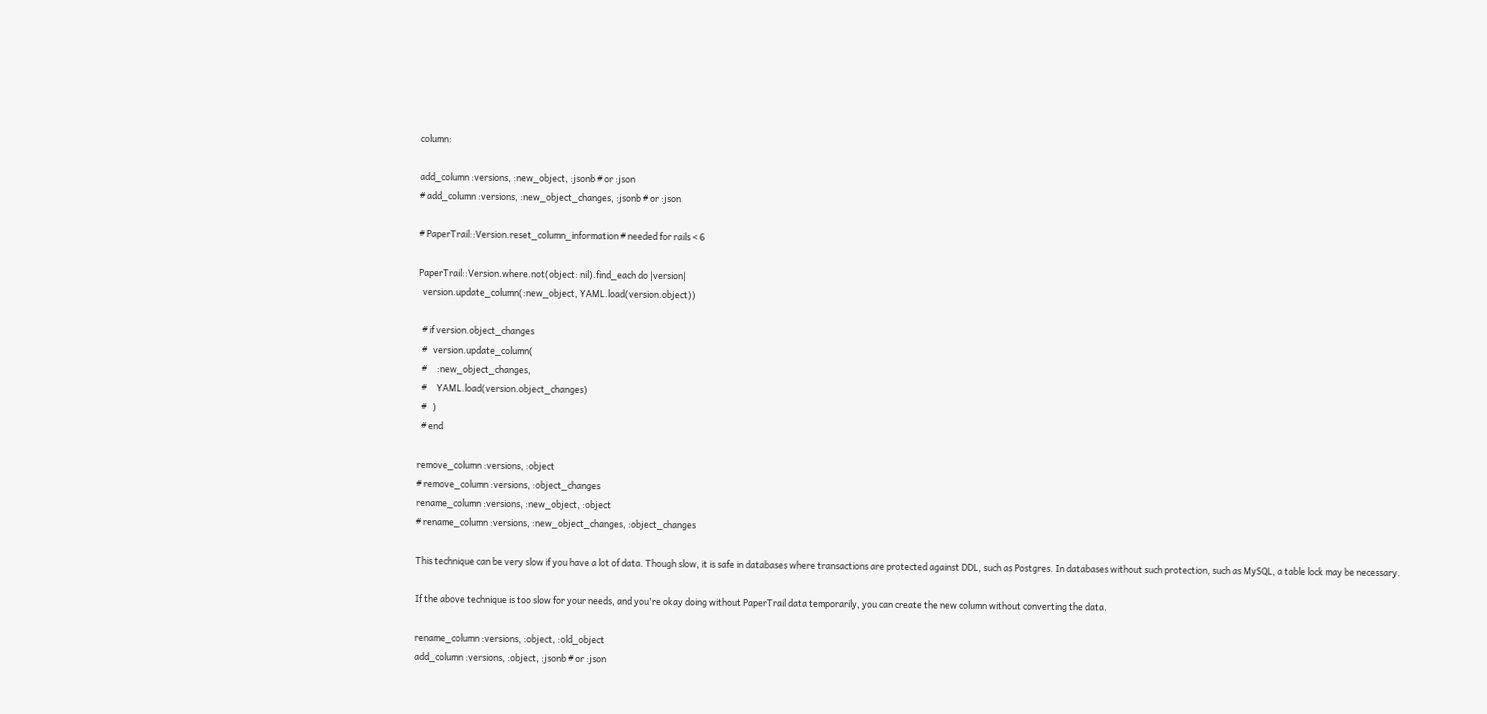column:

add_column :versions, :new_object, :jsonb # or :json
# add_column :versions, :new_object_changes, :jsonb # or :json

# PaperTrail::Version.reset_column_information # needed for rails < 6

PaperTrail::Version.where.not(object: nil).find_each do |version|
  version.update_column(:new_object, YAML.load(version.object))

  # if version.object_changes
  #   version.update_column(
  #     :new_object_changes,
  #     YAML.load(version.object_changes)
  #   )
  # end

remove_column :versions, :object
# remove_column :versions, :object_changes
rename_column :versions, :new_object, :object
# rename_column :versions, :new_object_changes, :object_changes

This technique can be very slow if you have a lot of data. Though slow, it is safe in databases where transactions are protected against DDL, such as Postgres. In databases without such protection, such as MySQL, a table lock may be necessary.

If the above technique is too slow for your needs, and you're okay doing without PaperTrail data temporarily, you can create the new column without converting the data.

rename_column :versions, :object, :old_object
add_column :versions, :object, :jsonb # or :json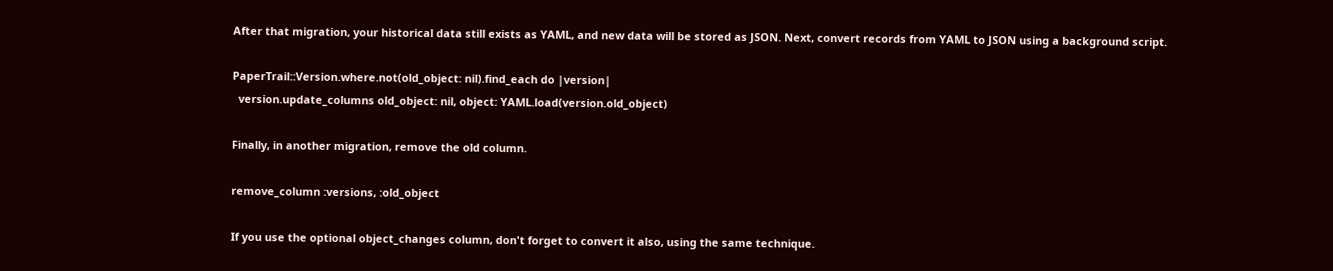After that migration, your historical data still exists as YAML, and new data will be stored as JSON. Next, convert records from YAML to JSON using a background script.

PaperTrail::Version.where.not(old_object: nil).find_each do |version|
  version.update_columns old_object: nil, object: YAML.load(version.old_object)

Finally, in another migration, remove the old column.

remove_column :versions, :old_object

If you use the optional object_changes column, don't forget to convert it also, using the same technique.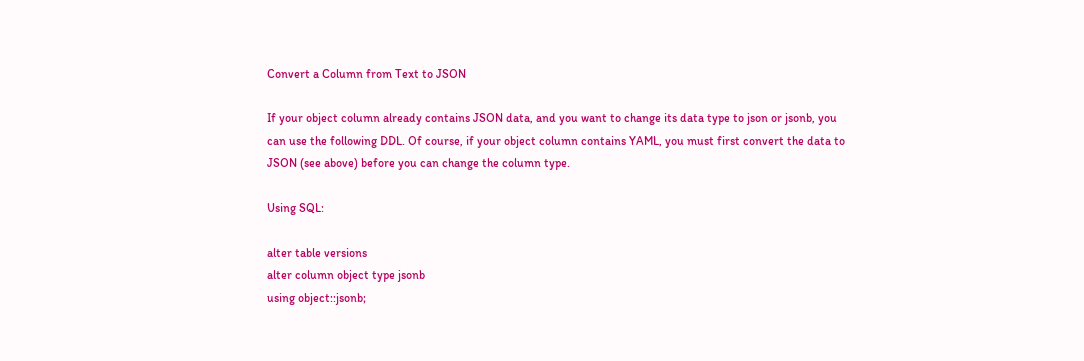Convert a Column from Text to JSON

If your object column already contains JSON data, and you want to change its data type to json or jsonb, you can use the following DDL. Of course, if your object column contains YAML, you must first convert the data to JSON (see above) before you can change the column type.

Using SQL:

alter table versions
alter column object type jsonb
using object::jsonb;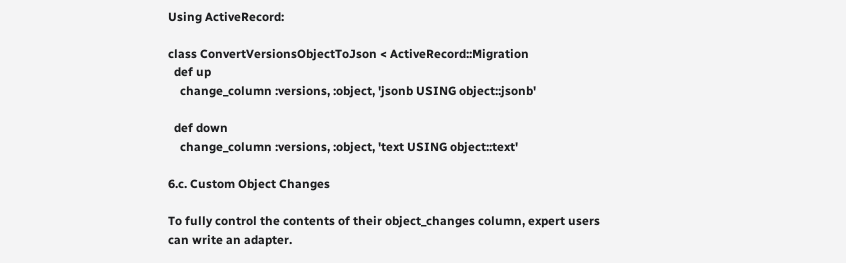Using ActiveRecord:

class ConvertVersionsObjectToJson < ActiveRecord::Migration
  def up
    change_column :versions, :object, 'jsonb USING object::jsonb'

  def down
    change_column :versions, :object, 'text USING object::text'

6.c. Custom Object Changes

To fully control the contents of their object_changes column, expert users can write an adapter.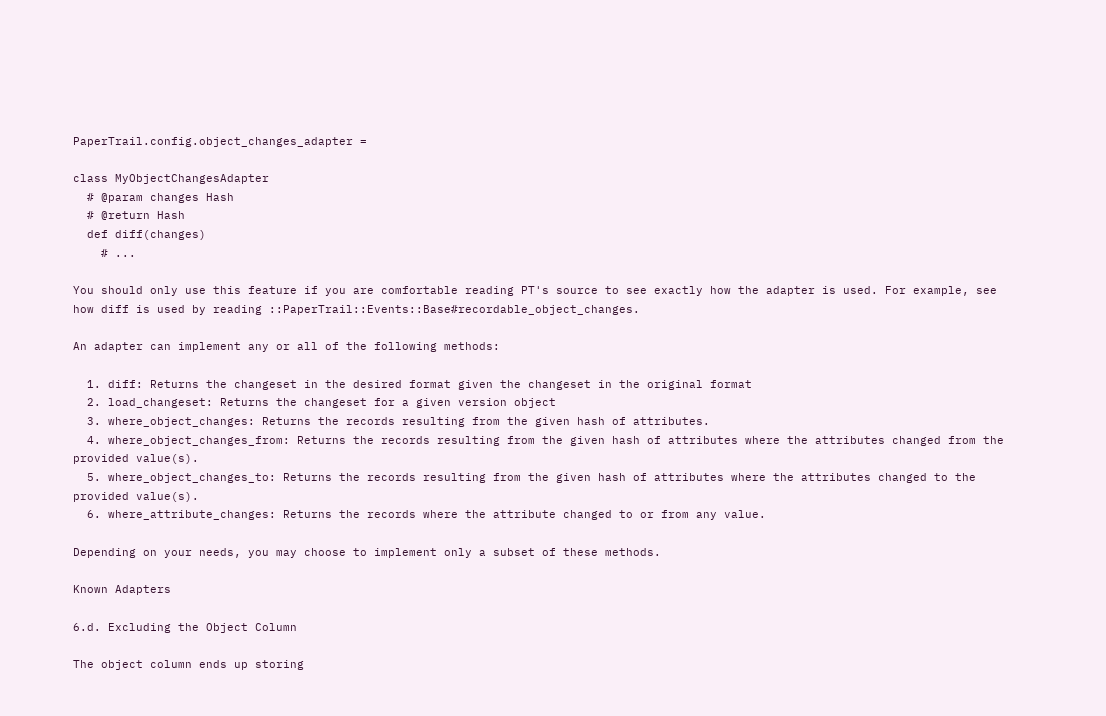PaperTrail.config.object_changes_adapter =

class MyObjectChangesAdapter
  # @param changes Hash
  # @return Hash
  def diff(changes)
    # ...

You should only use this feature if you are comfortable reading PT's source to see exactly how the adapter is used. For example, see how diff is used by reading ::PaperTrail::Events::Base#recordable_object_changes.

An adapter can implement any or all of the following methods:

  1. diff: Returns the changeset in the desired format given the changeset in the original format
  2. load_changeset: Returns the changeset for a given version object
  3. where_object_changes: Returns the records resulting from the given hash of attributes.
  4. where_object_changes_from: Returns the records resulting from the given hash of attributes where the attributes changed from the provided value(s).
  5. where_object_changes_to: Returns the records resulting from the given hash of attributes where the attributes changed to the provided value(s).
  6. where_attribute_changes: Returns the records where the attribute changed to or from any value.

Depending on your needs, you may choose to implement only a subset of these methods.

Known Adapters

6.d. Excluding the Object Column

The object column ends up storing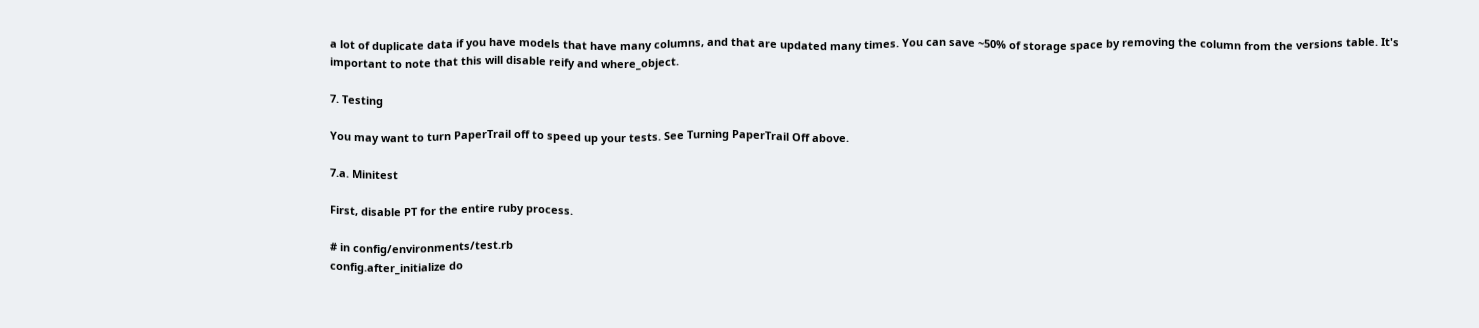a lot of duplicate data if you have models that have many columns, and that are updated many times. You can save ~50% of storage space by removing the column from the versions table. It's important to note that this will disable reify and where_object.

7. Testing

You may want to turn PaperTrail off to speed up your tests. See Turning PaperTrail Off above.

7.a. Minitest

First, disable PT for the entire ruby process.

# in config/environments/test.rb
config.after_initialize do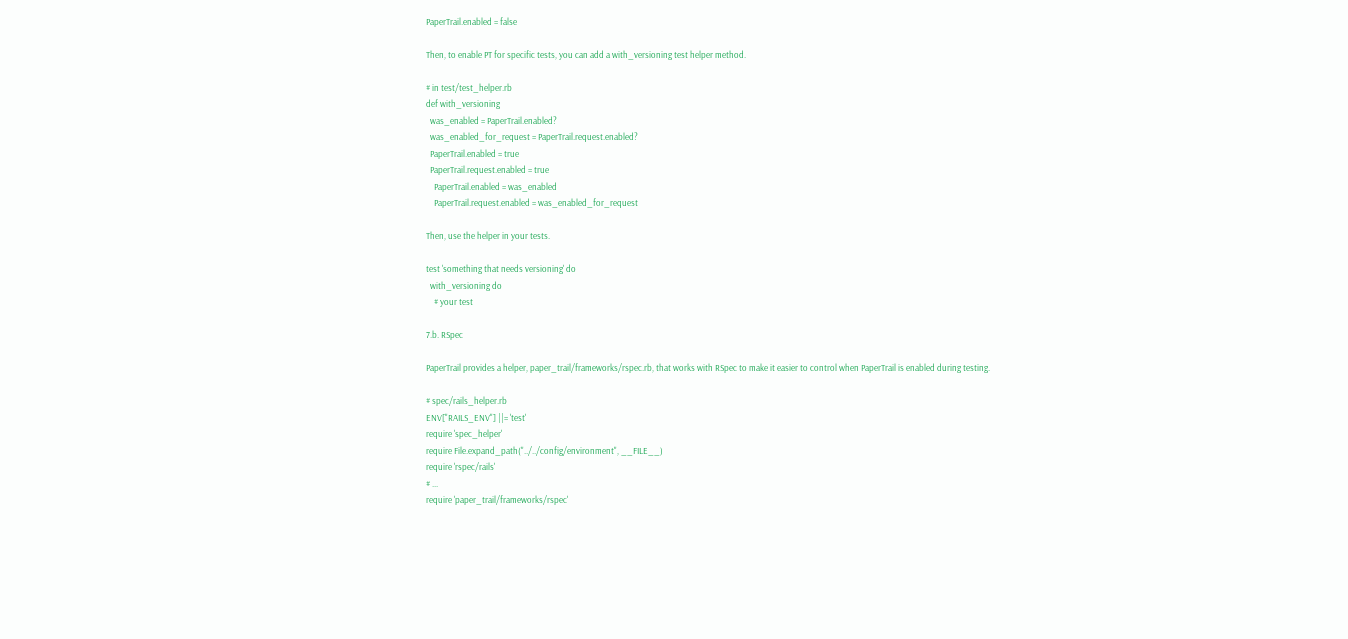PaperTrail.enabled = false

Then, to enable PT for specific tests, you can add a with_versioning test helper method.

# in test/test_helper.rb
def with_versioning
  was_enabled = PaperTrail.enabled?
  was_enabled_for_request = PaperTrail.request.enabled?
  PaperTrail.enabled = true
  PaperTrail.request.enabled = true
    PaperTrail.enabled = was_enabled
    PaperTrail.request.enabled = was_enabled_for_request

Then, use the helper in your tests.

test 'something that needs versioning' do
  with_versioning do
    # your test

7.b. RSpec

PaperTrail provides a helper, paper_trail/frameworks/rspec.rb, that works with RSpec to make it easier to control when PaperTrail is enabled during testing.

# spec/rails_helper.rb
ENV["RAILS_ENV"] ||= 'test'
require 'spec_helper'
require File.expand_path("../../config/environment", __FILE__)
require 'rspec/rails'
# ...
require 'paper_trail/frameworks/rspec'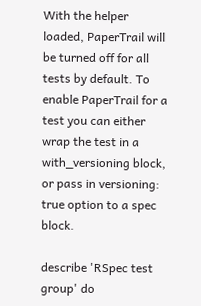With the helper loaded, PaperTrail will be turned off for all tests by default. To enable PaperTrail for a test you can either wrap the test in a with_versioning block, or pass in versioning: true option to a spec block.

describe 'RSpec test group' do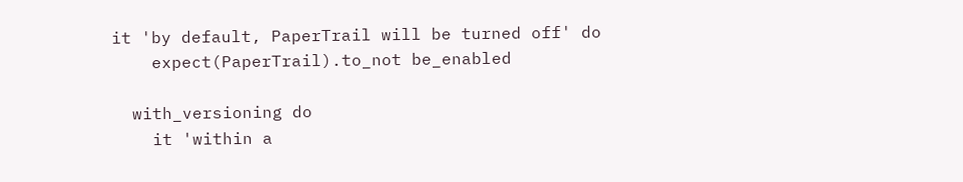it 'by default, PaperTrail will be turned off' do
    expect(PaperTrail).to_not be_enabled

  with_versioning do
    it 'within a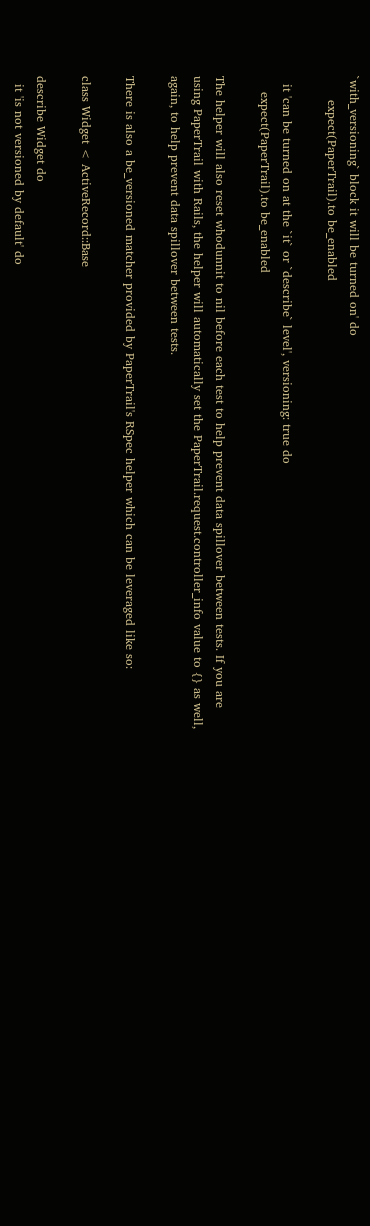`with_versioning` block it will be turned on' do
      expect(PaperTrail).to be_enabled

  it 'can be turned on at the `it` or `describe` level', versioning: true do
    expect(PaperTrail).to be_enabled

The helper will also reset whodunnit to nil before each test to help prevent data spillover between tests. If you are using PaperTrail with Rails, the helper will automatically set the PaperTrail.request.controller_info value to {} as well, again, to help prevent data spillover between tests.

There is also a be_versioned matcher provided by PaperTrail's RSpec helper which can be leveraged like so:

class Widget < ActiveRecord::Base

describe Widget do
  it 'is not versioned by default' do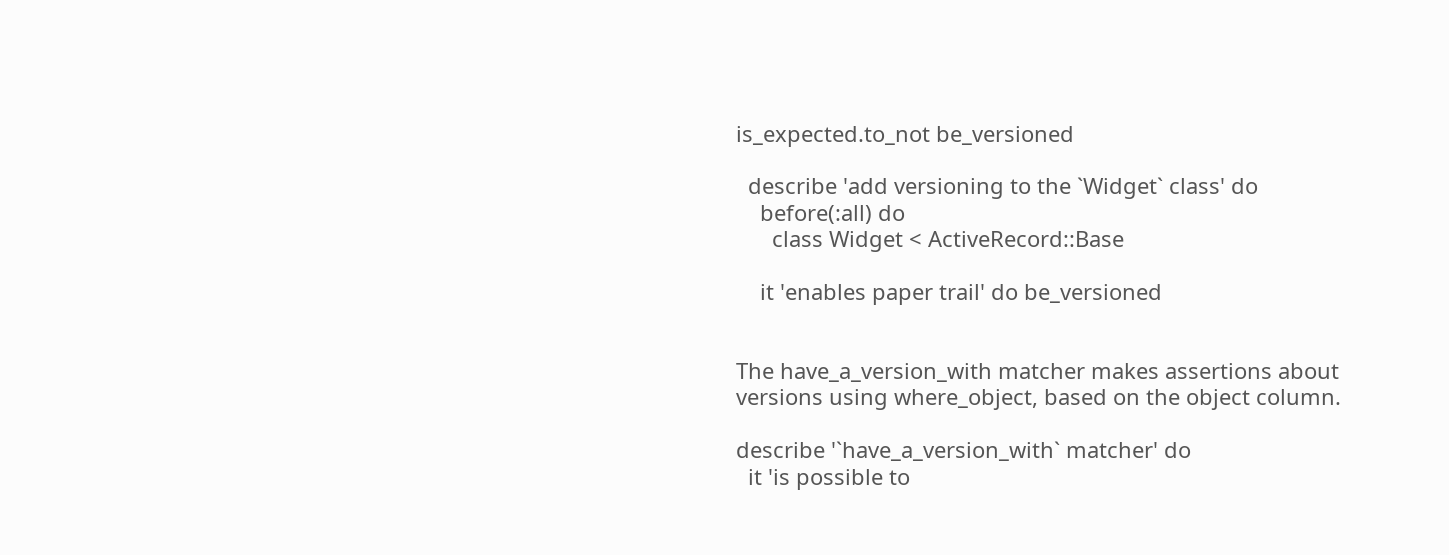is_expected.to_not be_versioned

  describe 'add versioning to the `Widget` class' do
    before(:all) do
      class Widget < ActiveRecord::Base

    it 'enables paper trail' do be_versioned


The have_a_version_with matcher makes assertions about versions using where_object, based on the object column.

describe '`have_a_version_with` matcher' do
  it 'is possible to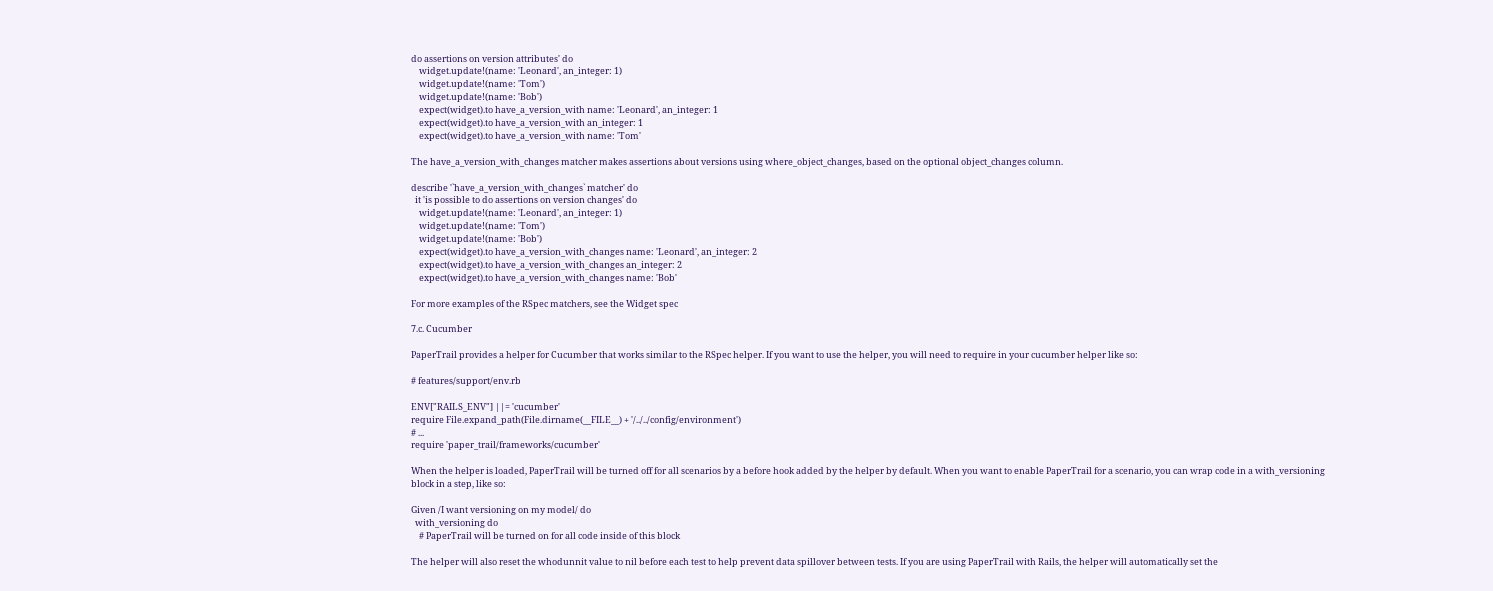do assertions on version attributes' do
    widget.update!(name: 'Leonard', an_integer: 1)
    widget.update!(name: 'Tom')
    widget.update!(name: 'Bob')
    expect(widget).to have_a_version_with name: 'Leonard', an_integer: 1
    expect(widget).to have_a_version_with an_integer: 1
    expect(widget).to have_a_version_with name: 'Tom'

The have_a_version_with_changes matcher makes assertions about versions using where_object_changes, based on the optional object_changes column.

describe '`have_a_version_with_changes` matcher' do
  it 'is possible to do assertions on version changes' do
    widget.update!(name: 'Leonard', an_integer: 1)
    widget.update!(name: 'Tom')
    widget.update!(name: 'Bob')
    expect(widget).to have_a_version_with_changes name: 'Leonard', an_integer: 2
    expect(widget).to have_a_version_with_changes an_integer: 2
    expect(widget).to have_a_version_with_changes name: 'Bob'

For more examples of the RSpec matchers, see the Widget spec

7.c. Cucumber

PaperTrail provides a helper for Cucumber that works similar to the RSpec helper. If you want to use the helper, you will need to require in your cucumber helper like so:

# features/support/env.rb

ENV["RAILS_ENV"] ||= 'cucumber'
require File.expand_path(File.dirname(__FILE__) + '/../../config/environment')
# ...
require 'paper_trail/frameworks/cucumber'

When the helper is loaded, PaperTrail will be turned off for all scenarios by a before hook added by the helper by default. When you want to enable PaperTrail for a scenario, you can wrap code in a with_versioning block in a step, like so:

Given /I want versioning on my model/ do
  with_versioning do
    # PaperTrail will be turned on for all code inside of this block

The helper will also reset the whodunnit value to nil before each test to help prevent data spillover between tests. If you are using PaperTrail with Rails, the helper will automatically set the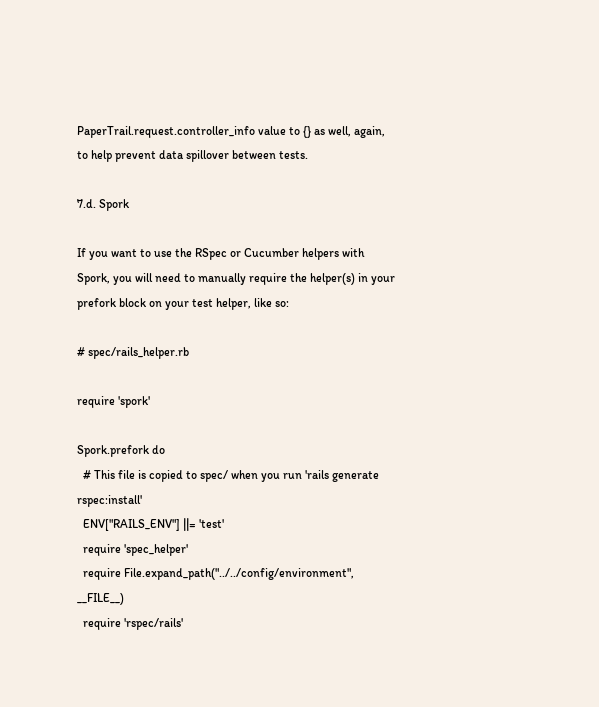PaperTrail.request.controller_info value to {} as well, again, to help prevent data spillover between tests.

7.d. Spork

If you want to use the RSpec or Cucumber helpers with Spork, you will need to manually require the helper(s) in your prefork block on your test helper, like so:

# spec/rails_helper.rb

require 'spork'

Spork.prefork do
  # This file is copied to spec/ when you run 'rails generate rspec:install'
  ENV["RAILS_ENV"] ||= 'test'
  require 'spec_helper'
  require File.expand_path("../../config/environment", __FILE__)
  require 'rspec/rails'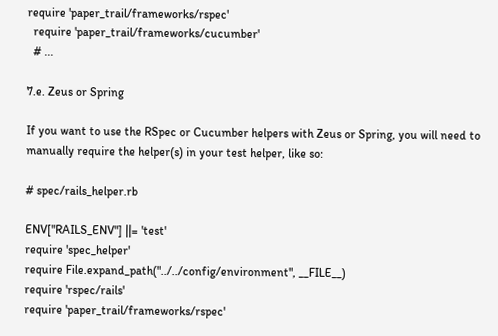require 'paper_trail/frameworks/rspec'
  require 'paper_trail/frameworks/cucumber'
  # ...

7.e. Zeus or Spring

If you want to use the RSpec or Cucumber helpers with Zeus or Spring, you will need to manually require the helper(s) in your test helper, like so:

# spec/rails_helper.rb

ENV["RAILS_ENV"] ||= 'test'
require 'spec_helper'
require File.expand_path("../../config/environment", __FILE__)
require 'rspec/rails'
require 'paper_trail/frameworks/rspec'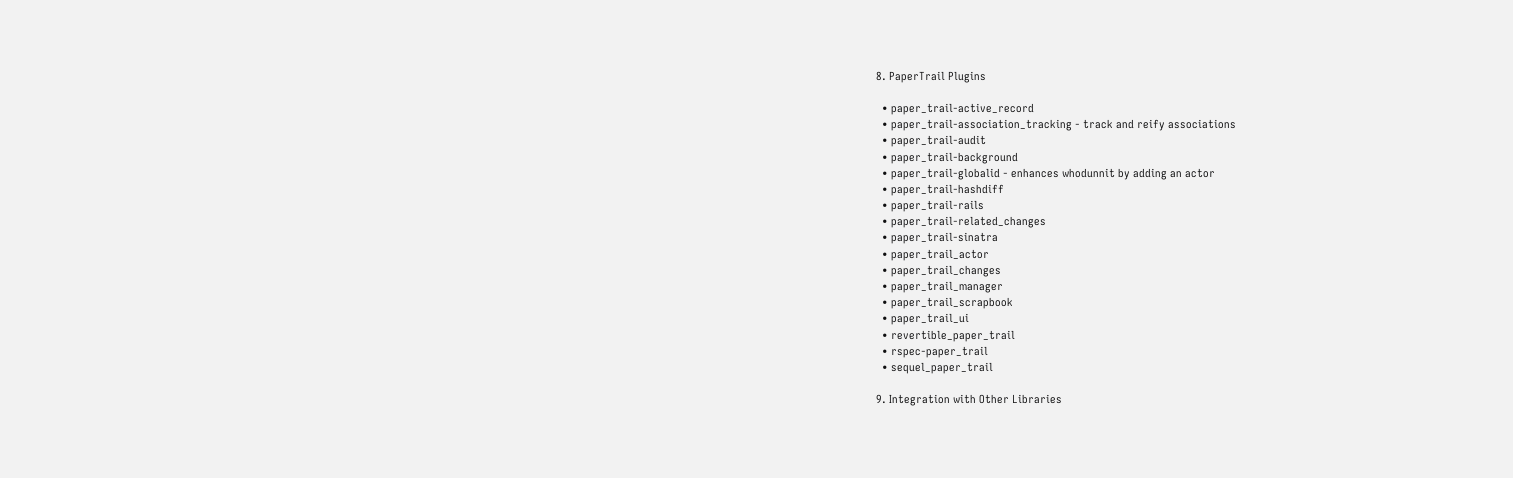8. PaperTrail Plugins

  • paper_trail-active_record
  • paper_trail-association_tracking - track and reify associations
  • paper_trail-audit
  • paper_trail-background
  • paper_trail-globalid - enhances whodunnit by adding an actor
  • paper_trail-hashdiff
  • paper_trail-rails
  • paper_trail-related_changes
  • paper_trail-sinatra
  • paper_trail_actor
  • paper_trail_changes
  • paper_trail_manager
  • paper_trail_scrapbook
  • paper_trail_ui
  • revertible_paper_trail
  • rspec-paper_trail
  • sequel_paper_trail

9. Integration with Other Libraries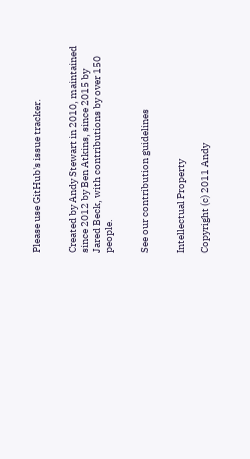Please use GitHub's issue tracker.


Created by Andy Stewart in 2010, maintained since 2012 by Ben Atkins, since 2015 by Jared Beck, with contributions by over 150 people.


See our contribution guidelines


Intellectual Property

Copyright (c) 2011 Andy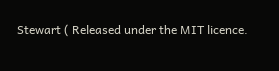Stewart ( Released under the MIT licence.